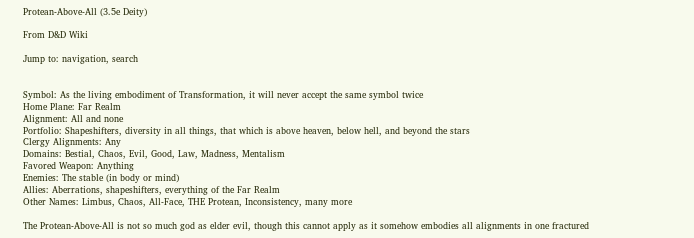Protean-Above-All (3.5e Deity)

From D&D Wiki

Jump to: navigation, search


Symbol: As the living embodiment of Transformation, it will never accept the same symbol twice
Home Plane: Far Realm
Alignment: All and none
Portfolio: Shapeshifters, diversity in all things, that which is above heaven, below hell, and beyond the stars
Clergy Alignments: Any
Domains: Bestial, Chaos, Evil, Good, Law, Madness, Mentalism
Favored Weapon: Anything
Enemies: The stable (in body or mind)
Allies: Aberrations, shapeshifters, everything of the Far Realm
Other Names: Limbus, Chaos, All-Face, THE Protean, Inconsistency, many more

The Protean-Above-All is not so much god as elder evil, though this cannot apply as it somehow embodies all alignments in one fractured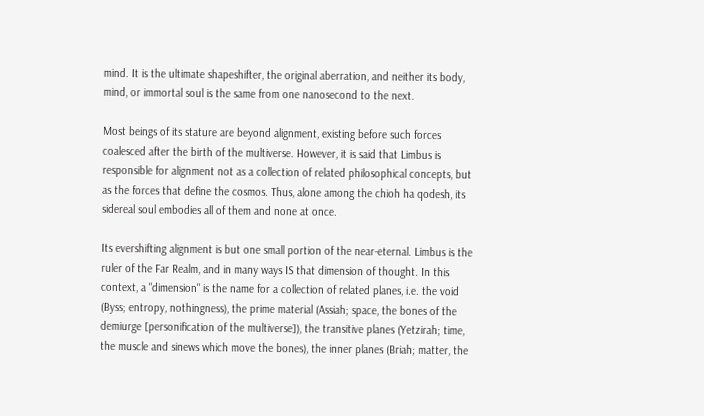mind. It is the ultimate shapeshifter, the original aberration, and neither its body, mind, or immortal soul is the same from one nanosecond to the next.

Most beings of its stature are beyond alignment, existing before such forces coalesced after the birth of the multiverse. However, it is said that Limbus is responsible for alignment not as a collection of related philosophical concepts, but as the forces that define the cosmos. Thus, alone among the chioh ha qodesh, its sidereal soul embodies all of them and none at once.

Its evershifting alignment is but one small portion of the near-eternal. Limbus is the ruler of the Far Realm, and in many ways IS that dimension of thought. In this context, a "dimension" is the name for a collection of related planes, i.e. the void (Byss; entropy, nothingness), the prime material (Assiah; space, the bones of the demiurge [personification of the multiverse]), the transitive planes (Yetzirah; time, the muscle and sinews which move the bones), the inner planes (Briah; matter, the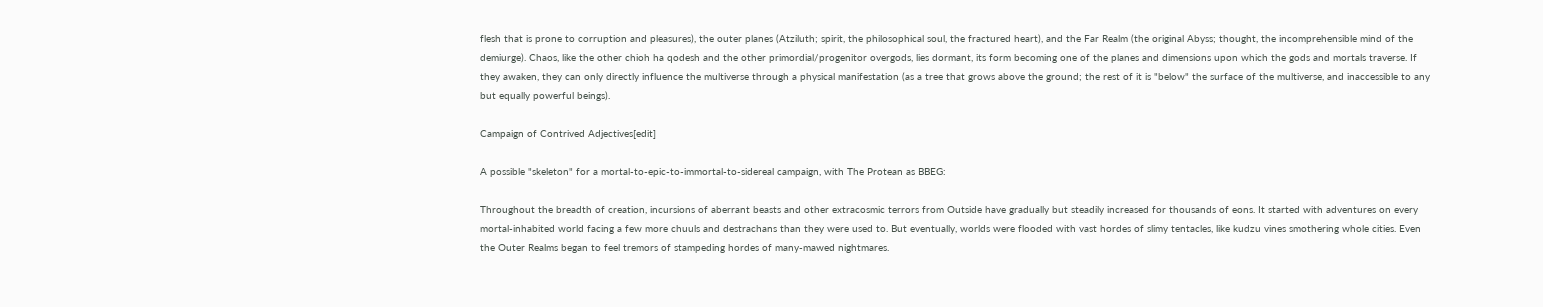flesh that is prone to corruption and pleasures), the outer planes (Atziluth; spirit, the philosophical soul, the fractured heart), and the Far Realm (the original Abyss; thought, the incomprehensible mind of the demiurge). Chaos, like the other chioh ha qodesh and the other primordial/progenitor overgods, lies dormant, its form becoming one of the planes and dimensions upon which the gods and mortals traverse. If they awaken, they can only directly influence the multiverse through a physical manifestation (as a tree that grows above the ground; the rest of it is "below" the surface of the multiverse, and inaccessible to any but equally powerful beings).

Campaign of Contrived Adjectives[edit]

A possible "skeleton" for a mortal-to-epic-to-immortal-to-sidereal campaign, with The Protean as BBEG:

Throughout the breadth of creation, incursions of aberrant beasts and other extracosmic terrors from Outside have gradually but steadily increased for thousands of eons. It started with adventures on every mortal-inhabited world facing a few more chuuls and destrachans than they were used to. But eventually, worlds were flooded with vast hordes of slimy tentacles, like kudzu vines smothering whole cities. Even the Outer Realms began to feel tremors of stampeding hordes of many-mawed nightmares.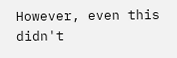However, even this didn't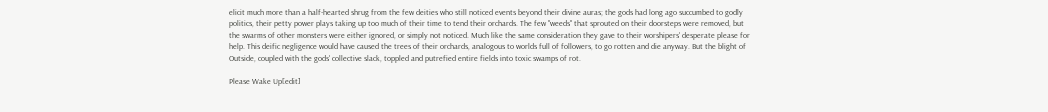elicit much more than a half-hearted shrug from the few deities who still noticed events beyond their divine auras; the gods had long ago succumbed to godly politics, their petty power plays taking up too much of their time to tend their orchards. The few "weeds" that sprouted on their doorsteps were removed, but the swarms of other monsters were either ignored, or simply not noticed. Much like the same consideration they gave to their worshipers' desperate please for help. This deific negligence would have caused the trees of their orchards, analogous to worlds full of followers, to go rotten and die anyway. But the blight of Outside, coupled with the gods' collective slack, toppled and putrefied entire fields into toxic swamps of rot.

Please Wake Up[edit]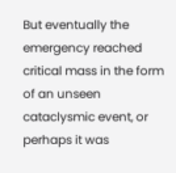But eventually the emergency reached critical mass in the form of an unseen cataclysmic event, or perhaps it was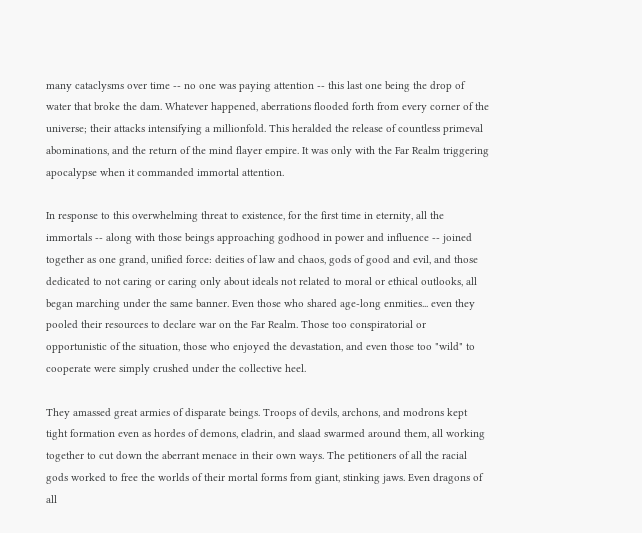many cataclysms over time -- no one was paying attention -- this last one being the drop of water that broke the dam. Whatever happened, aberrations flooded forth from every corner of the universe; their attacks intensifying a millionfold. This heralded the release of countless primeval abominations, and the return of the mind flayer empire. It was only with the Far Realm triggering apocalypse when it commanded immortal attention.

In response to this overwhelming threat to existence, for the first time in eternity, all the immortals -- along with those beings approaching godhood in power and influence -- joined together as one grand, unified force: deities of law and chaos, gods of good and evil, and those dedicated to not caring or caring only about ideals not related to moral or ethical outlooks, all began marching under the same banner. Even those who shared age-long enmities... even they pooled their resources to declare war on the Far Realm. Those too conspiratorial or opportunistic of the situation, those who enjoyed the devastation, and even those too "wild" to cooperate were simply crushed under the collective heel.

They amassed great armies of disparate beings. Troops of devils, archons, and modrons kept tight formation even as hordes of demons, eladrin, and slaad swarmed around them, all working together to cut down the aberrant menace in their own ways. The petitioners of all the racial gods worked to free the worlds of their mortal forms from giant, stinking jaws. Even dragons of all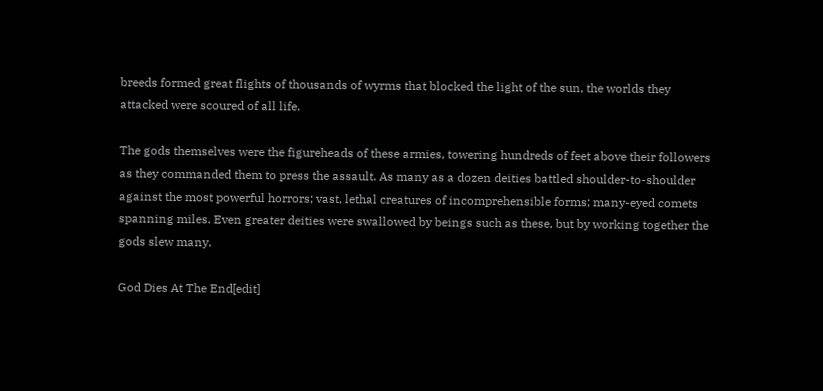breeds formed great flights of thousands of wyrms that blocked the light of the sun, the worlds they attacked were scoured of all life.

The gods themselves were the figureheads of these armies, towering hundreds of feet above their followers as they commanded them to press the assault. As many as a dozen deities battled shoulder-to-shoulder against the most powerful horrors; vast, lethal creatures of incomprehensible forms; many-eyed comets spanning miles. Even greater deities were swallowed by beings such as these, but by working together the gods slew many.

God Dies At The End[edit]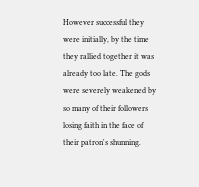However successful they were initially, by the time they rallied together it was already too late. The gods were severely weakened by so many of their followers losing faith in the face of their patron's shunning.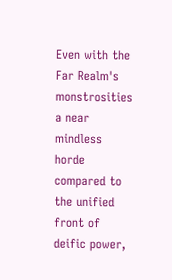Even with the Far Realm's monstrosities a near mindless horde compared to the unified front of deific power,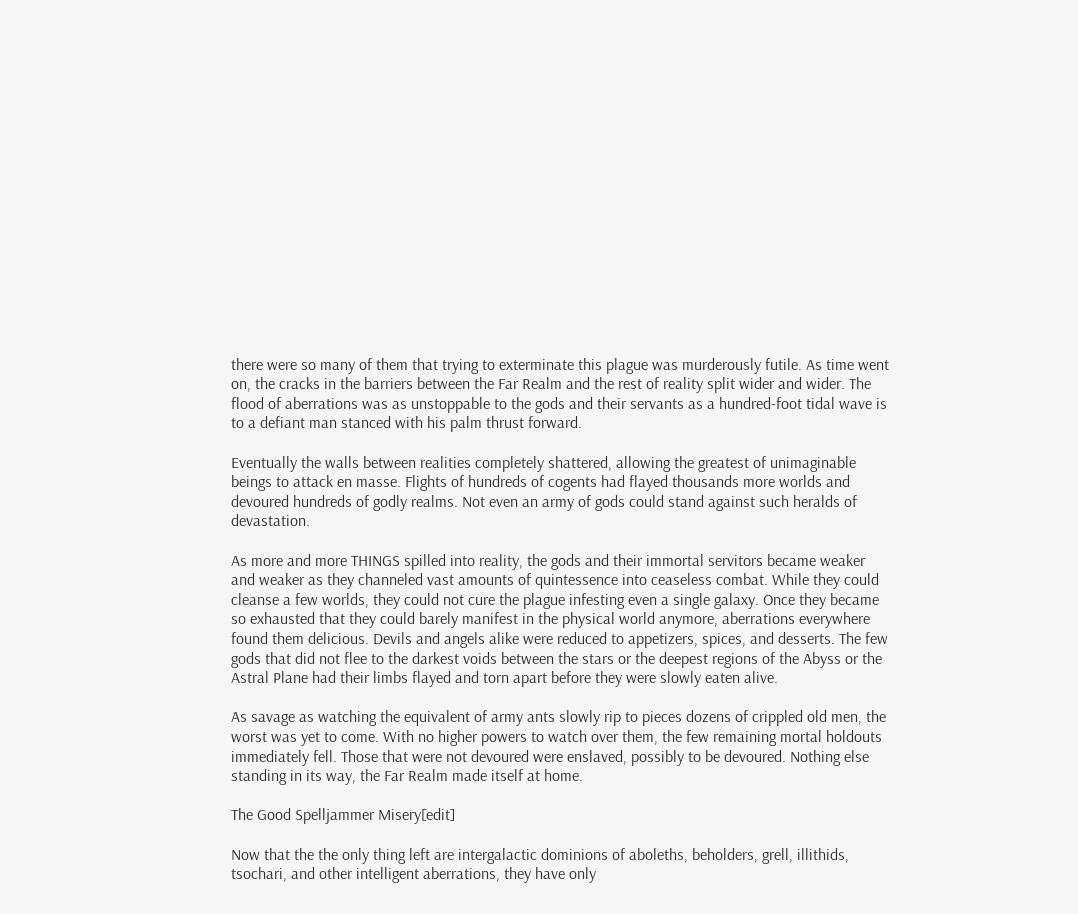there were so many of them that trying to exterminate this plague was murderously futile. As time went on, the cracks in the barriers between the Far Realm and the rest of reality split wider and wider. The flood of aberrations was as unstoppable to the gods and their servants as a hundred-foot tidal wave is to a defiant man stanced with his palm thrust forward.

Eventually the walls between realities completely shattered, allowing the greatest of unimaginable beings to attack en masse. Flights of hundreds of cogents had flayed thousands more worlds and devoured hundreds of godly realms. Not even an army of gods could stand against such heralds of devastation.

As more and more THINGS spilled into reality, the gods and their immortal servitors became weaker and weaker as they channeled vast amounts of quintessence into ceaseless combat. While they could cleanse a few worlds, they could not cure the plague infesting even a single galaxy. Once they became so exhausted that they could barely manifest in the physical world anymore, aberrations everywhere found them delicious. Devils and angels alike were reduced to appetizers, spices, and desserts. The few gods that did not flee to the darkest voids between the stars or the deepest regions of the Abyss or the Astral Plane had their limbs flayed and torn apart before they were slowly eaten alive.

As savage as watching the equivalent of army ants slowly rip to pieces dozens of crippled old men, the worst was yet to come. With no higher powers to watch over them, the few remaining mortal holdouts immediately fell. Those that were not devoured were enslaved, possibly to be devoured. Nothing else standing in its way, the Far Realm made itself at home.

The Good Spelljammer Misery[edit]

Now that the the only thing left are intergalactic dominions of aboleths, beholders, grell, illithids, tsochari, and other intelligent aberrations, they have only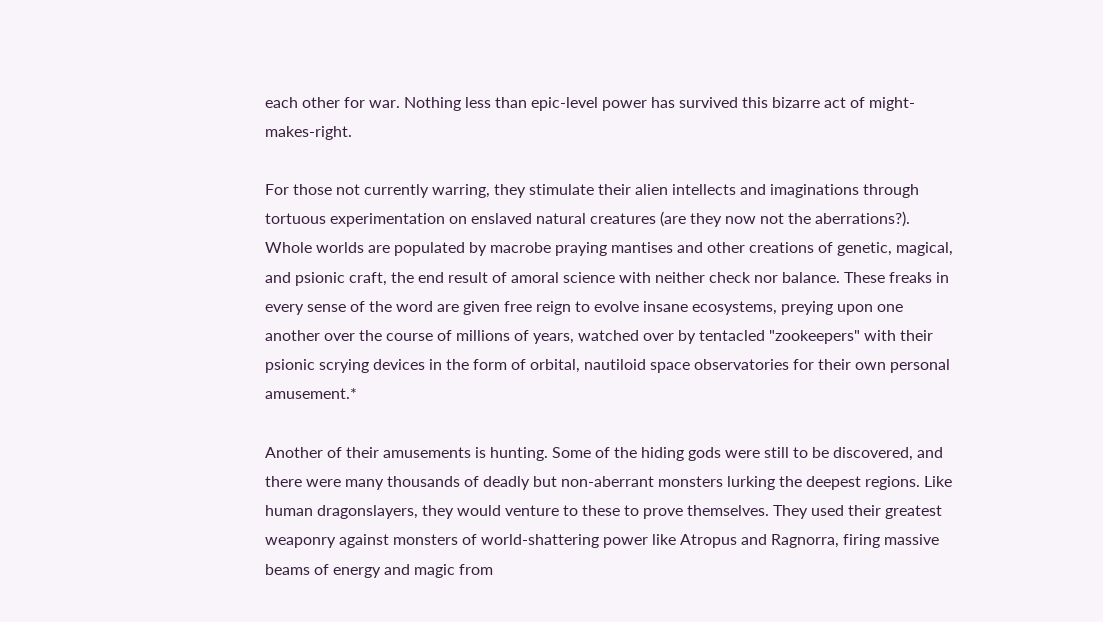each other for war. Nothing less than epic-level power has survived this bizarre act of might-makes-right.

For those not currently warring, they stimulate their alien intellects and imaginations through tortuous experimentation on enslaved natural creatures (are they now not the aberrations?). Whole worlds are populated by macrobe praying mantises and other creations of genetic, magical, and psionic craft, the end result of amoral science with neither check nor balance. These freaks in every sense of the word are given free reign to evolve insane ecosystems, preying upon one another over the course of millions of years, watched over by tentacled "zookeepers" with their psionic scrying devices in the form of orbital, nautiloid space observatories for their own personal amusement.*

Another of their amusements is hunting. Some of the hiding gods were still to be discovered, and there were many thousands of deadly but non-aberrant monsters lurking the deepest regions. Like human dragonslayers, they would venture to these to prove themselves. They used their greatest weaponry against monsters of world-shattering power like Atropus and Ragnorra, firing massive beams of energy and magic from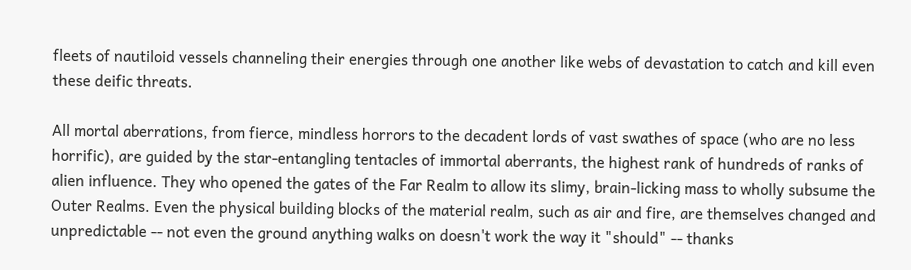fleets of nautiloid vessels channeling their energies through one another like webs of devastation to catch and kill even these deific threats.

All mortal aberrations, from fierce, mindless horrors to the decadent lords of vast swathes of space (who are no less horrific), are guided by the star-entangling tentacles of immortal aberrants, the highest rank of hundreds of ranks of alien influence. They who opened the gates of the Far Realm to allow its slimy, brain-licking mass to wholly subsume the Outer Realms. Even the physical building blocks of the material realm, such as air and fire, are themselves changed and unpredictable -- not even the ground anything walks on doesn't work the way it "should" -- thanks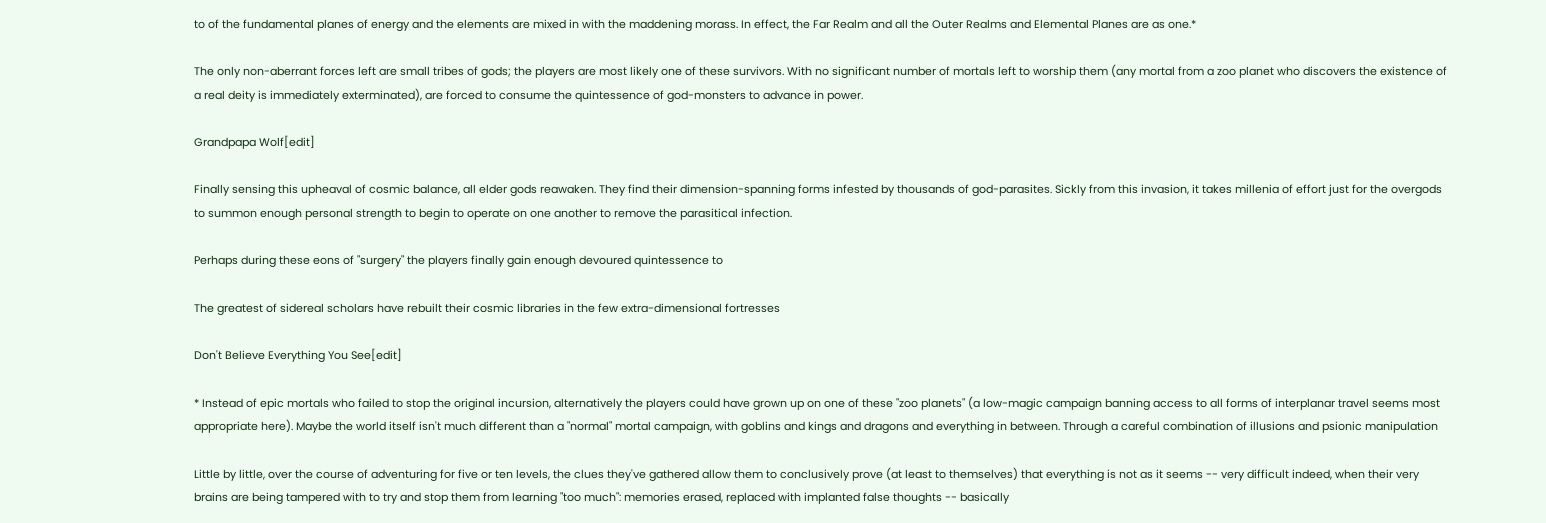to of the fundamental planes of energy and the elements are mixed in with the maddening morass. In effect, the Far Realm and all the Outer Realms and Elemental Planes are as one.*

The only non-aberrant forces left are small tribes of gods; the players are most likely one of these survivors. With no significant number of mortals left to worship them (any mortal from a zoo planet who discovers the existence of a real deity is immediately exterminated), are forced to consume the quintessence of god-monsters to advance in power.

Grandpapa Wolf[edit]

Finally sensing this upheaval of cosmic balance, all elder gods reawaken. They find their dimension-spanning forms infested by thousands of god-parasites. Sickly from this invasion, it takes millenia of effort just for the overgods to summon enough personal strength to begin to operate on one another to remove the parasitical infection.

Perhaps during these eons of "surgery" the players finally gain enough devoured quintessence to

The greatest of sidereal scholars have rebuilt their cosmic libraries in the few extra-dimensional fortresses

Don't Believe Everything You See[edit]

* Instead of epic mortals who failed to stop the original incursion, alternatively the players could have grown up on one of these "zoo planets" (a low-magic campaign banning access to all forms of interplanar travel seems most appropriate here). Maybe the world itself isn't much different than a "normal" mortal campaign, with goblins and kings and dragons and everything in between. Through a careful combination of illusions and psionic manipulation

Little by little, over the course of adventuring for five or ten levels, the clues they've gathered allow them to conclusively prove (at least to themselves) that everything is not as it seems -- very difficult indeed, when their very brains are being tampered with to try and stop them from learning "too much": memories erased, replaced with implanted false thoughts -- basically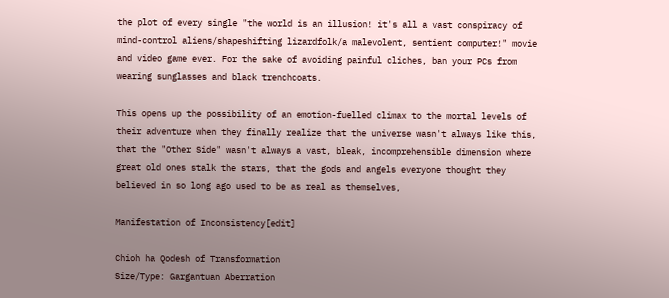the plot of every single "the world is an illusion! it's all a vast conspiracy of mind-control aliens/shapeshifting lizardfolk/a malevolent, sentient computer!" movie and video game ever. For the sake of avoiding painful cliches, ban your PCs from wearing sunglasses and black trenchcoats.

This opens up the possibility of an emotion-fuelled climax to the mortal levels of their adventure when they finally realize that the universe wasn't always like this, that the "Other Side" wasn't always a vast, bleak, incomprehensible dimension where great old ones stalk the stars, that the gods and angels everyone thought they believed in so long ago used to be as real as themselves,

Manifestation of Inconsistency[edit]

Chioh ha Qodesh of Transformation
Size/Type: Gargantuan Aberration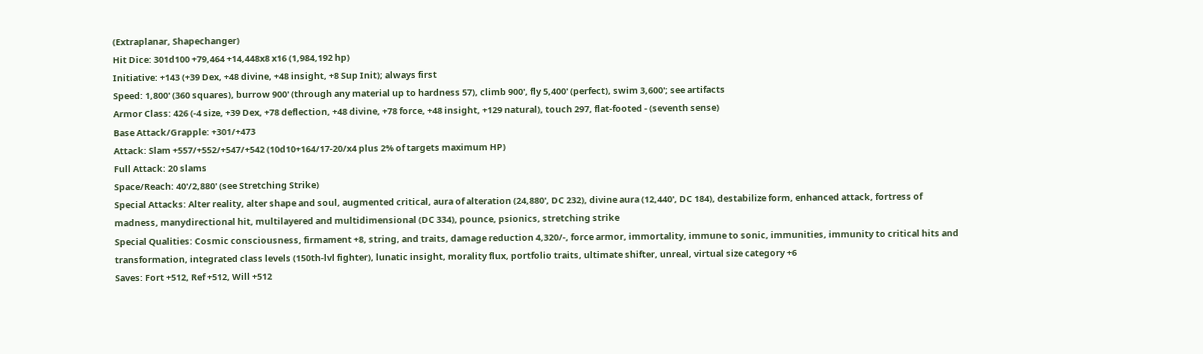(Extraplanar, Shapechanger)
Hit Dice: 301d100 +79,464 +14,448x8 x16 (1,984,192 hp)
Initiative: +143 (+39 Dex, +48 divine, +48 insight, +8 Sup Init); always first
Speed: 1,800' (360 squares), burrow 900' (through any material up to hardness 57), climb 900', fly 5,400' (perfect), swim 3,600'; see artifacts
Armor Class: 426 (-4 size, +39 Dex, +78 deflection, +48 divine, +78 force, +48 insight, +129 natural), touch 297, flat-footed - (seventh sense)
Base Attack/Grapple: +301/+473
Attack: Slam +557/+552/+547/+542 (10d10+164/17-20/x4 plus 2% of targets maximum HP)
Full Attack: 20 slams
Space/Reach: 40'/2,880' (see Stretching Strike)
Special Attacks: Alter reality, alter shape and soul, augmented critical, aura of alteration (24,880', DC 232), divine aura (12,440', DC 184), destabilize form, enhanced attack, fortress of madness, manydirectional hit, multilayered and multidimensional (DC 334), pounce, psionics, stretching strike
Special Qualities: Cosmic consciousness, firmament +8, string, and traits, damage reduction 4,320/-, force armor, immortality, immune to sonic, immunities, immunity to critical hits and transformation, integrated class levels (150th-lvl fighter), lunatic insight, morality flux, portfolio traits, ultimate shifter, unreal, virtual size category +6
Saves: Fort +512, Ref +512, Will +512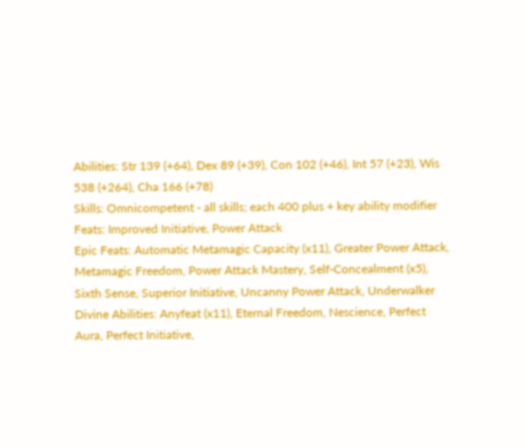Abilities: Str 139 (+64), Dex 89 (+39), Con 102 (+46), Int 57 (+23), Wis 538 (+264), Cha 166 (+78)
Skills: Omnicompetent - all skills; each 400 plus + key ability modifier
Feats: Improved Initiative, Power Attack
Epic Feats: Automatic Metamagic Capacity (x11), Greater Power Attack, Metamagic Freedom, Power Attack Mastery, Self-Concealment (x5), Sixth Sense, Superior Initiative, Uncanny Power Attack, Underwalker
Divine Abilities: Anyfeat (x11), Eternal Freedom, Nescience, Perfect Aura, Perfect Initiative,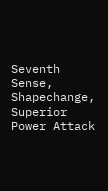Seventh Sense, Shapechange, Superior Power Attack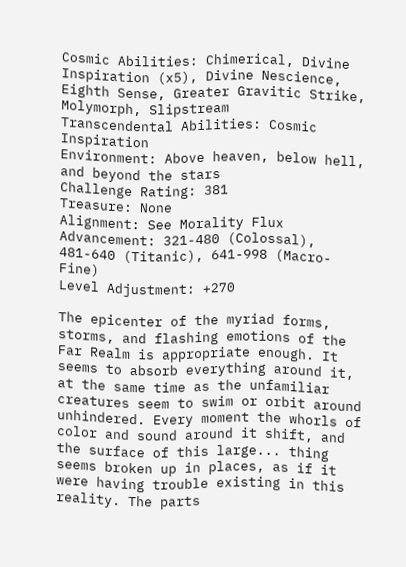Cosmic Abilities: Chimerical, Divine Inspiration (x5), Divine Nescience, Eighth Sense, Greater Gravitic Strike, Molymorph, Slipstream
Transcendental Abilities: Cosmic Inspiration
Environment: Above heaven, below hell, and beyond the stars
Challenge Rating: 381
Treasure: None
Alignment: See Morality Flux
Advancement: 321-480 (Colossal), 481-640 (Titanic), 641-998 (Macro-Fine)
Level Adjustment: +270

The epicenter of the myriad forms, storms, and flashing emotions of the Far Realm is appropriate enough. It seems to absorb everything around it, at the same time as the unfamiliar creatures seem to swim or orbit around unhindered. Every moment the whorls of color and sound around it shift, and the surface of this large... thing seems broken up in places, as if it were having trouble existing in this reality. The parts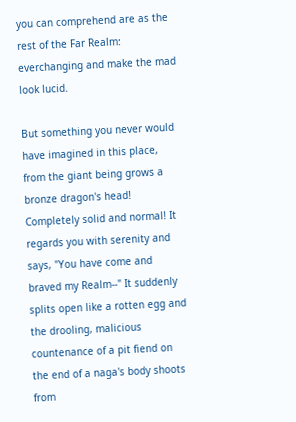you can comprehend are as the rest of the Far Realm: everchanging and make the mad look lucid.

But something you never would have imagined in this place, from the giant being grows a bronze dragon's head! Completely solid and normal! It regards you with serenity and says, "You have come and braved my Realm--" It suddenly splits open like a rotten egg and the drooling, malicious countenance of a pit fiend on the end of a naga's body shoots from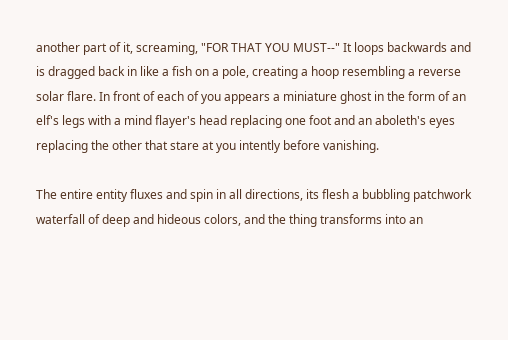another part of it, screaming, "FOR THAT YOU MUST--" It loops backwards and is dragged back in like a fish on a pole, creating a hoop resembling a reverse solar flare. In front of each of you appears a miniature ghost in the form of an elf's legs with a mind flayer's head replacing one foot and an aboleth's eyes replacing the other that stare at you intently before vanishing.

The entire entity fluxes and spin in all directions, its flesh a bubbling patchwork waterfall of deep and hideous colors, and the thing transforms into an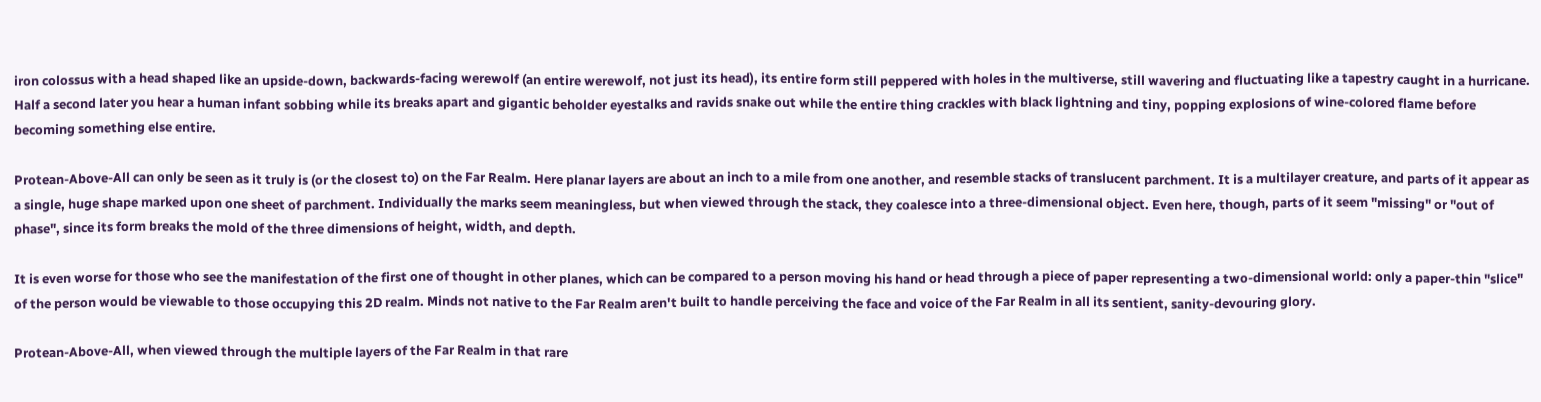iron colossus with a head shaped like an upside-down, backwards-facing werewolf (an entire werewolf, not just its head), its entire form still peppered with holes in the multiverse, still wavering and fluctuating like a tapestry caught in a hurricane. Half a second later you hear a human infant sobbing while its breaks apart and gigantic beholder eyestalks and ravids snake out while the entire thing crackles with black lightning and tiny, popping explosions of wine-colored flame before becoming something else entire.

Protean-Above-All can only be seen as it truly is (or the closest to) on the Far Realm. Here planar layers are about an inch to a mile from one another, and resemble stacks of translucent parchment. It is a multilayer creature, and parts of it appear as a single, huge shape marked upon one sheet of parchment. Individually the marks seem meaningless, but when viewed through the stack, they coalesce into a three-dimensional object. Even here, though, parts of it seem "missing" or "out of phase", since its form breaks the mold of the three dimensions of height, width, and depth.

It is even worse for those who see the manifestation of the first one of thought in other planes, which can be compared to a person moving his hand or head through a piece of paper representing a two-dimensional world: only a paper-thin "slice" of the person would be viewable to those occupying this 2D realm. Minds not native to the Far Realm aren't built to handle perceiving the face and voice of the Far Realm in all its sentient, sanity-devouring glory.

Protean-Above-All, when viewed through the multiple layers of the Far Realm in that rare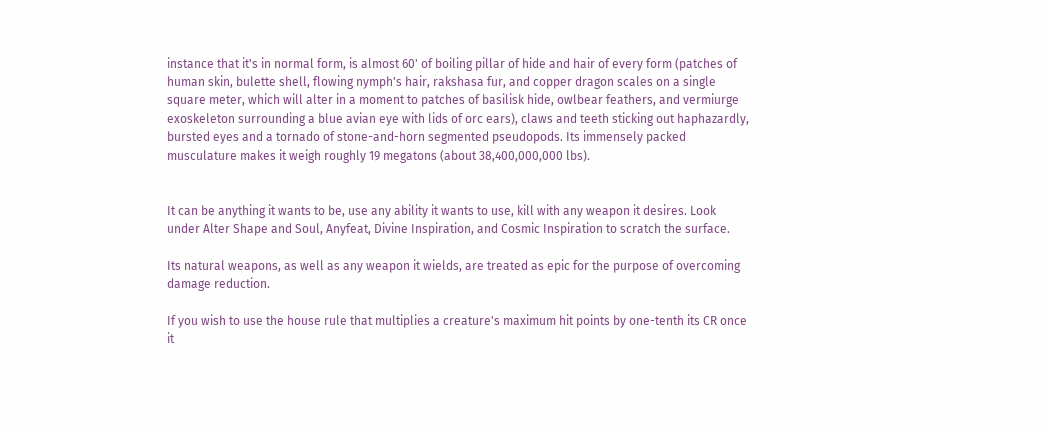instance that it's in normal form, is almost 60' of boiling pillar of hide and hair of every form (patches of human skin, bulette shell, flowing nymph's hair, rakshasa fur, and copper dragon scales on a single square meter, which will alter in a moment to patches of basilisk hide, owlbear feathers, and vermiurge exoskeleton surrounding a blue avian eye with lids of orc ears), claws and teeth sticking out haphazardly, bursted eyes and a tornado of stone-and-horn segmented pseudopods. Its immensely packed musculature makes it weigh roughly 19 megatons (about 38,400,000,000 lbs).


It can be anything it wants to be, use any ability it wants to use, kill with any weapon it desires. Look under Alter Shape and Soul, Anyfeat, Divine Inspiration, and Cosmic Inspiration to scratch the surface.

Its natural weapons, as well as any weapon it wields, are treated as epic for the purpose of overcoming damage reduction.

If you wish to use the house rule that multiplies a creature's maximum hit points by one-tenth its CR once it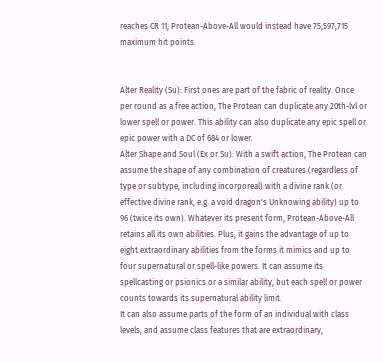reaches CR 11, Protean-Above-All would instead have 75,597,715 maximum hit points.


Alter Reality (Su): First ones are part of the fabric of reality. Once per round as a free action, The Protean can duplicate any 20th-lvl or lower spell or power. This ability can also duplicate any epic spell or epic power with a DC of 684 or lower.
Alter Shape and Soul (Ex or Su): With a swift action, The Protean can assume the shape of any combination of creatures (regardless of type or subtype, including incorporeal) with a divine rank (or effective divine rank, e.g. a void dragon's Unknowing ability) up to 96 (twice its own). Whatever its present form, Protean-Above-All retains all its own abilities. Plus, it gains the advantage of up to eight extraordinary abilities from the forms it mimics and up to four supernatural or spell-like powers. It can assume its spellcasting or psionics or a similar ability, but each spell or power counts towards its supernatural ability limit.
It can also assume parts of the form of an individual with class levels, and assume class features that are extraordinary,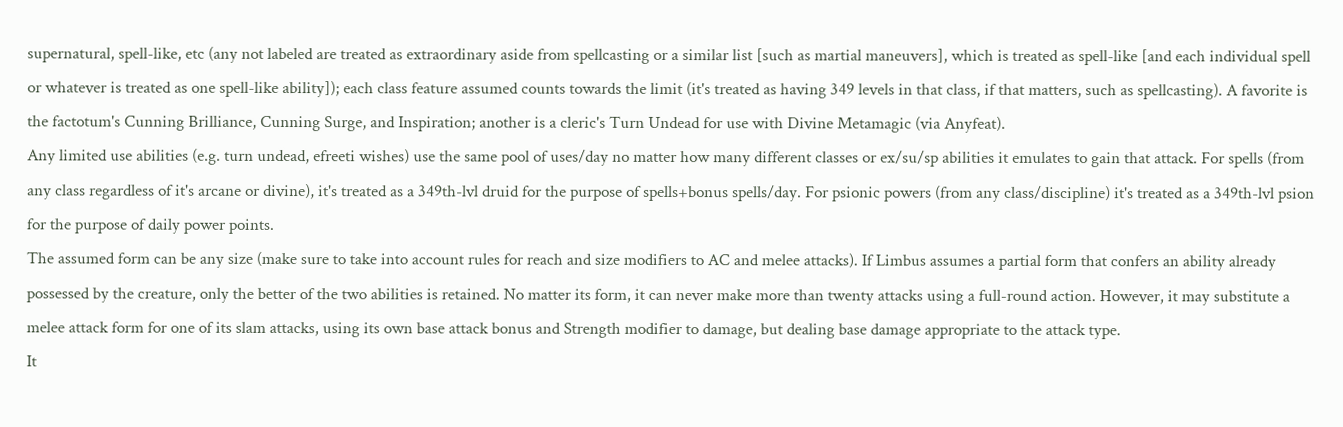supernatural, spell-like, etc (any not labeled are treated as extraordinary aside from spellcasting or a similar list [such as martial maneuvers], which is treated as spell-like [and each individual spell or whatever is treated as one spell-like ability]); each class feature assumed counts towards the limit (it's treated as having 349 levels in that class, if that matters, such as spellcasting). A favorite is the factotum's Cunning Brilliance, Cunning Surge, and Inspiration; another is a cleric's Turn Undead for use with Divine Metamagic (via Anyfeat).
Any limited use abilities (e.g. turn undead, efreeti wishes) use the same pool of uses/day no matter how many different classes or ex/su/sp abilities it emulates to gain that attack. For spells (from any class regardless of it's arcane or divine), it's treated as a 349th-lvl druid for the purpose of spells+bonus spells/day. For psionic powers (from any class/discipline) it's treated as a 349th-lvl psion for the purpose of daily power points.
The assumed form can be any size (make sure to take into account rules for reach and size modifiers to AC and melee attacks). If Limbus assumes a partial form that confers an ability already possessed by the creature, only the better of the two abilities is retained. No matter its form, it can never make more than twenty attacks using a full-round action. However, it may substitute a melee attack form for one of its slam attacks, using its own base attack bonus and Strength modifier to damage, but dealing base damage appropriate to the attack type.
It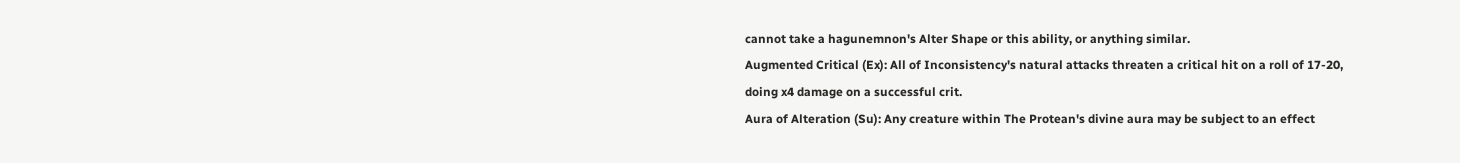cannot take a hagunemnon's Alter Shape or this ability, or anything similar.
Augmented Critical (Ex): All of Inconsistency's natural attacks threaten a critical hit on a roll of 17-20, doing x4 damage on a successful crit.
Aura of Alteration (Su): Any creature within The Protean's divine aura may be subject to an effect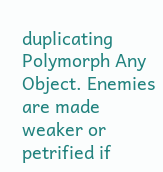duplicating Polymorph Any Object. Enemies are made weaker or petrified if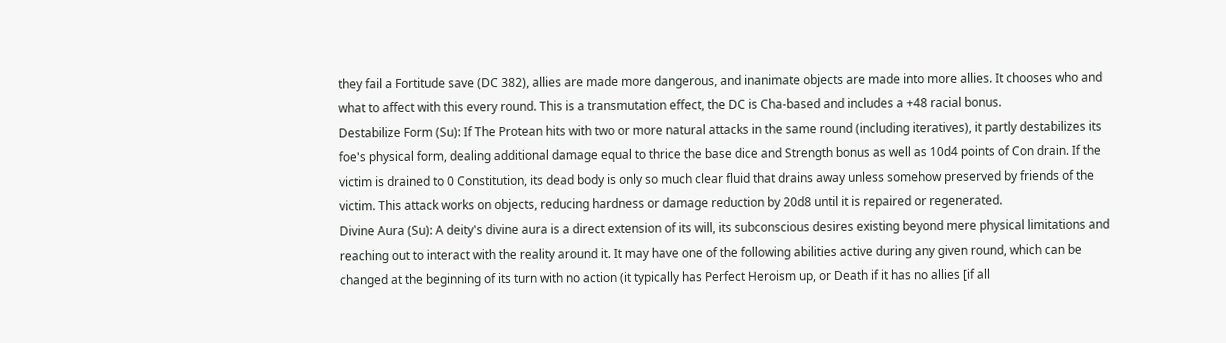they fail a Fortitude save (DC 382), allies are made more dangerous, and inanimate objects are made into more allies. It chooses who and what to affect with this every round. This is a transmutation effect, the DC is Cha-based and includes a +48 racial bonus.
Destabilize Form (Su): If The Protean hits with two or more natural attacks in the same round (including iteratives), it partly destabilizes its foe's physical form, dealing additional damage equal to thrice the base dice and Strength bonus as well as 10d4 points of Con drain. If the victim is drained to 0 Constitution, its dead body is only so much clear fluid that drains away unless somehow preserved by friends of the victim. This attack works on objects, reducing hardness or damage reduction by 20d8 until it is repaired or regenerated.
Divine Aura (Su): A deity's divine aura is a direct extension of its will, its subconscious desires existing beyond mere physical limitations and reaching out to interact with the reality around it. It may have one of the following abilities active during any given round, which can be changed at the beginning of its turn with no action (it typically has Perfect Heroism up, or Death if it has no allies [if all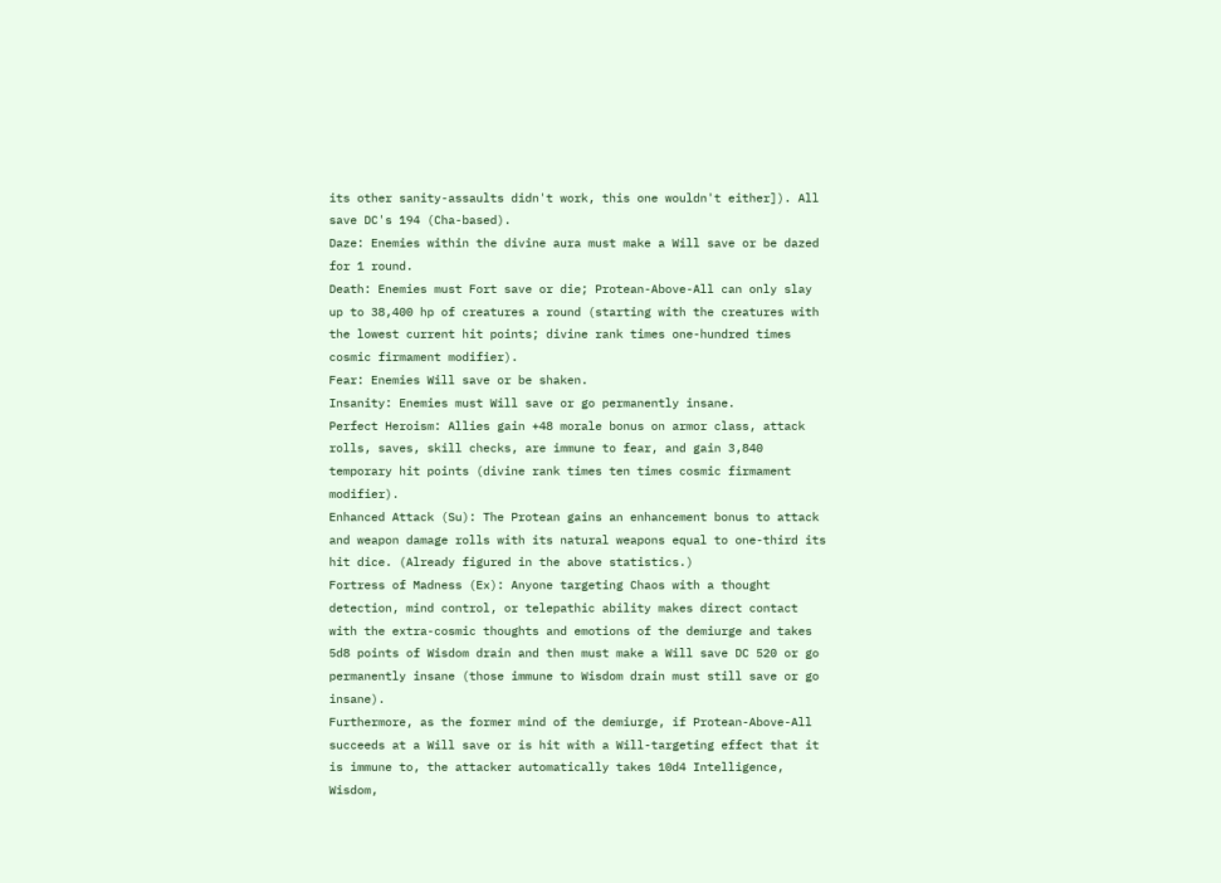its other sanity-assaults didn't work, this one wouldn't either]). All save DC's 194 (Cha-based).
Daze: Enemies within the divine aura must make a Will save or be dazed for 1 round.
Death: Enemies must Fort save or die; Protean-Above-All can only slay up to 38,400 hp of creatures a round (starting with the creatures with the lowest current hit points; divine rank times one-hundred times cosmic firmament modifier).
Fear: Enemies Will save or be shaken.
Insanity: Enemies must Will save or go permanently insane.
Perfect Heroism: Allies gain +48 morale bonus on armor class, attack rolls, saves, skill checks, are immune to fear, and gain 3,840 temporary hit points (divine rank times ten times cosmic firmament modifier).
Enhanced Attack (Su): The Protean gains an enhancement bonus to attack and weapon damage rolls with its natural weapons equal to one-third its hit dice. (Already figured in the above statistics.)
Fortress of Madness (Ex): Anyone targeting Chaos with a thought detection, mind control, or telepathic ability makes direct contact with the extra-cosmic thoughts and emotions of the demiurge and takes 5d8 points of Wisdom drain and then must make a Will save DC 520 or go permanently insane (those immune to Wisdom drain must still save or go insane).
Furthermore, as the former mind of the demiurge, if Protean-Above-All succeeds at a Will save or is hit with a Will-targeting effect that it is immune to, the attacker automatically takes 10d4 Intelligence, Wisdom,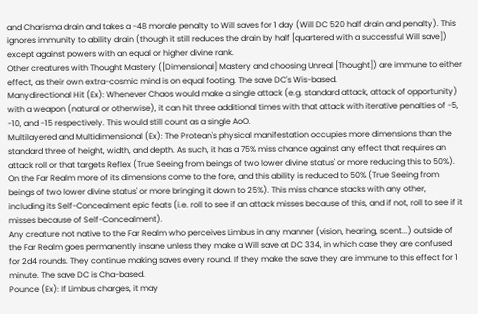and Charisma drain and takes a -48 morale penalty to Will saves for 1 day (Will DC 520 half drain and penalty). This ignores immunity to ability drain (though it still reduces the drain by half [quartered with a successful Will save]) except against powers with an equal or higher divine rank.
Other creatures with Thought Mastery ([Dimensional] Mastery and choosing Unreal [Thought]) are immune to either effect, as their own extra-cosmic mind is on equal footing. The save DC's Wis-based.
Manydirectional Hit (Ex): Whenever Chaos would make a single attack (e.g. standard attack, attack of opportunity) with a weapon (natural or otherwise), it can hit three additional times with that attack with iterative penalties of -5, -10, and -15 respectively. This would still count as a single AoO.
Multilayered and Multidimensional (Ex): The Protean's physical manifestation occupies more dimensions than the standard three of height, width, and depth. As such, it has a 75% miss chance against any effect that requires an attack roll or that targets Reflex (True Seeing from beings of two lower divine status' or more reducing this to 50%). On the Far Realm more of its dimensions come to the fore, and this ability is reduced to 50% (True Seeing from beings of two lower divine status' or more bringing it down to 25%). This miss chance stacks with any other, including its Self-Concealment epic feats (i.e. roll to see if an attack misses because of this, and if not, roll to see if it misses because of Self-Concealment).
Any creature not native to the Far Realm who perceives Limbus in any manner (vision, hearing, scent...) outside of the Far Realm goes permanently insane unless they make a Will save at DC 334, in which case they are confused for 2d4 rounds. They continue making saves every round. If they make the save they are immune to this effect for 1 minute. The save DC is Cha-based.
Pounce (Ex): If Limbus charges, it may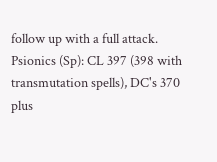follow up with a full attack.
Psionics (Sp): CL 397 (398 with transmutation spells), DC's 370 plus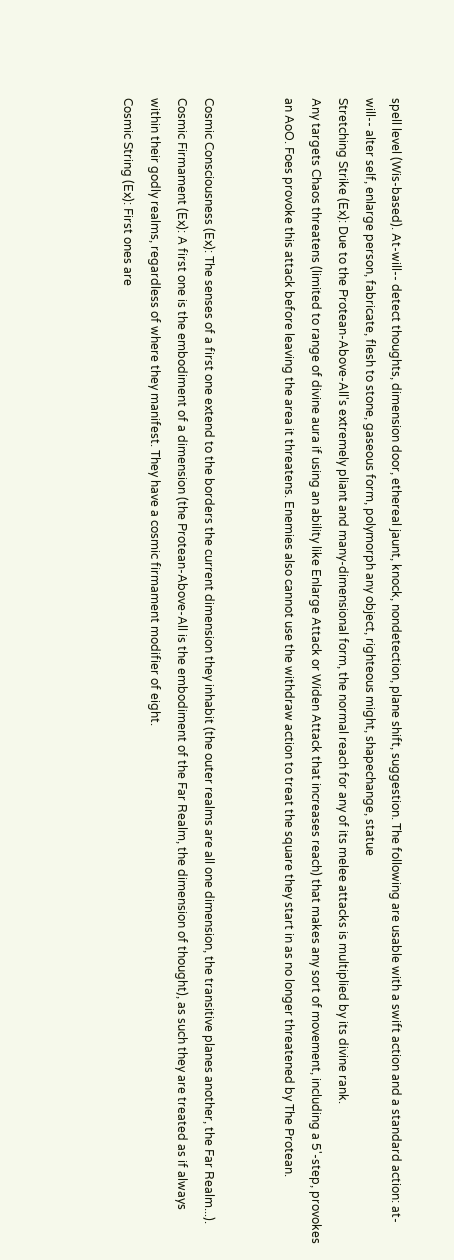spell level (Wis-based). At-will-- detect thoughts, dimension door, ethereal jaunt, knock, nondetection, plane shift, suggestion. The following are usable with a swift action and a standard action: at-will-- alter self, enlarge person, fabricate, flesh to stone, gaseous form, polymorph any object, righteous might, shapechange, statue
Stretching Strike (Ex): Due to the Protean-Above-All's extremely pliant and many-dimensional form, the normal reach for any of its melee attacks is multiplied by its divine rank.
Any targets Chaos threatens (limited to range of divine aura if using an ability like Enlarge Attack or Widen Attack that increases reach) that makes any sort of movement, including a 5'-step, provokes an AoO. Foes provoke this attack before leaving the area it threatens. Enemies also cannot use the withdraw action to treat the square they start in as no longer threatened by The Protean.


Cosmic Consciousness (Ex): The senses of a first one extend to the borders the current dimension they inhabit (the outer realms are all one dimension, the transitive planes another, the Far Realm...).
Cosmic Firmament (Ex): A first one is the embodiment of a dimension (the Protean-Above-All is the embodiment of the Far Realm, the dimension of thought), as such they are treated as if always within their godly realms, regardless of where they manifest. They have a cosmic firmament modifier of eight.
Cosmic String (Ex): First ones are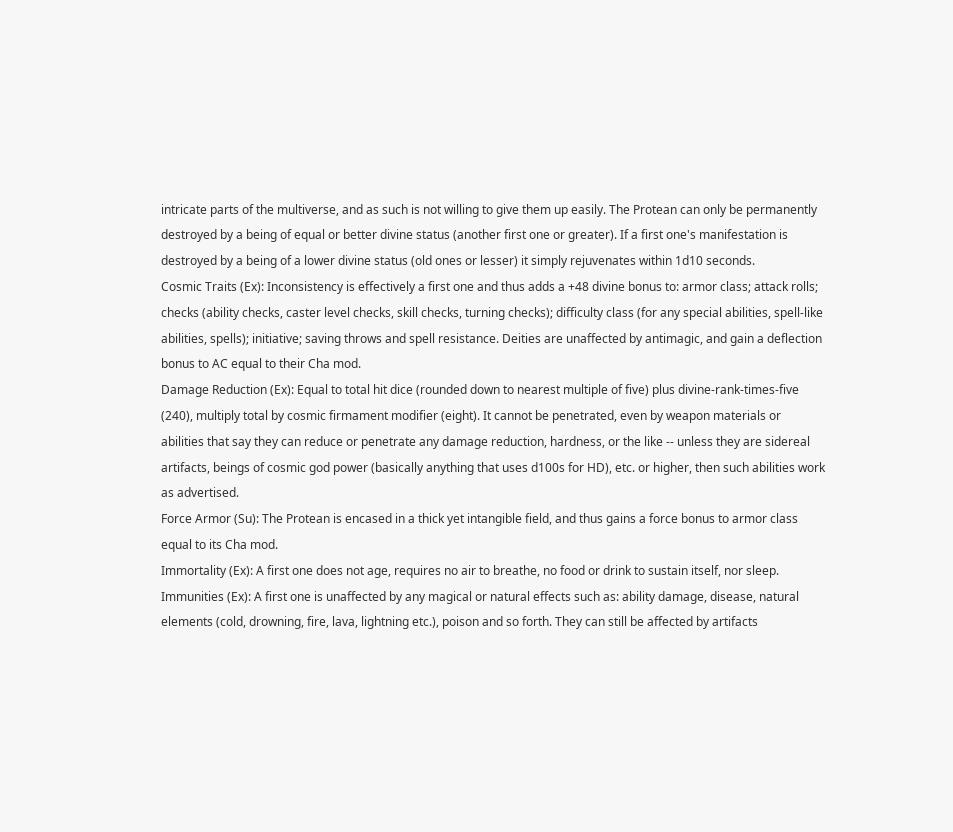intricate parts of the multiverse, and as such is not willing to give them up easily. The Protean can only be permanently destroyed by a being of equal or better divine status (another first one or greater). If a first one's manifestation is destroyed by a being of a lower divine status (old ones or lesser) it simply rejuvenates within 1d10 seconds.
Cosmic Traits (Ex): Inconsistency is effectively a first one and thus adds a +48 divine bonus to: armor class; attack rolls; checks (ability checks, caster level checks, skill checks, turning checks); difficulty class (for any special abilities, spell-like abilities, spells); initiative; saving throws and spell resistance. Deities are unaffected by antimagic, and gain a deflection bonus to AC equal to their Cha mod.
Damage Reduction (Ex): Equal to total hit dice (rounded down to nearest multiple of five) plus divine-rank-times-five (240), multiply total by cosmic firmament modifier (eight). It cannot be penetrated, even by weapon materials or abilities that say they can reduce or penetrate any damage reduction, hardness, or the like -- unless they are sidereal artifacts, beings of cosmic god power (basically anything that uses d100s for HD), etc. or higher, then such abilities work as advertised.
Force Armor (Su): The Protean is encased in a thick yet intangible field, and thus gains a force bonus to armor class equal to its Cha mod.
Immortality (Ex): A first one does not age, requires no air to breathe, no food or drink to sustain itself, nor sleep.
Immunities (Ex): A first one is unaffected by any magical or natural effects such as: ability damage, disease, natural elements (cold, drowning, fire, lava, lightning etc.), poison and so forth. They can still be affected by artifacts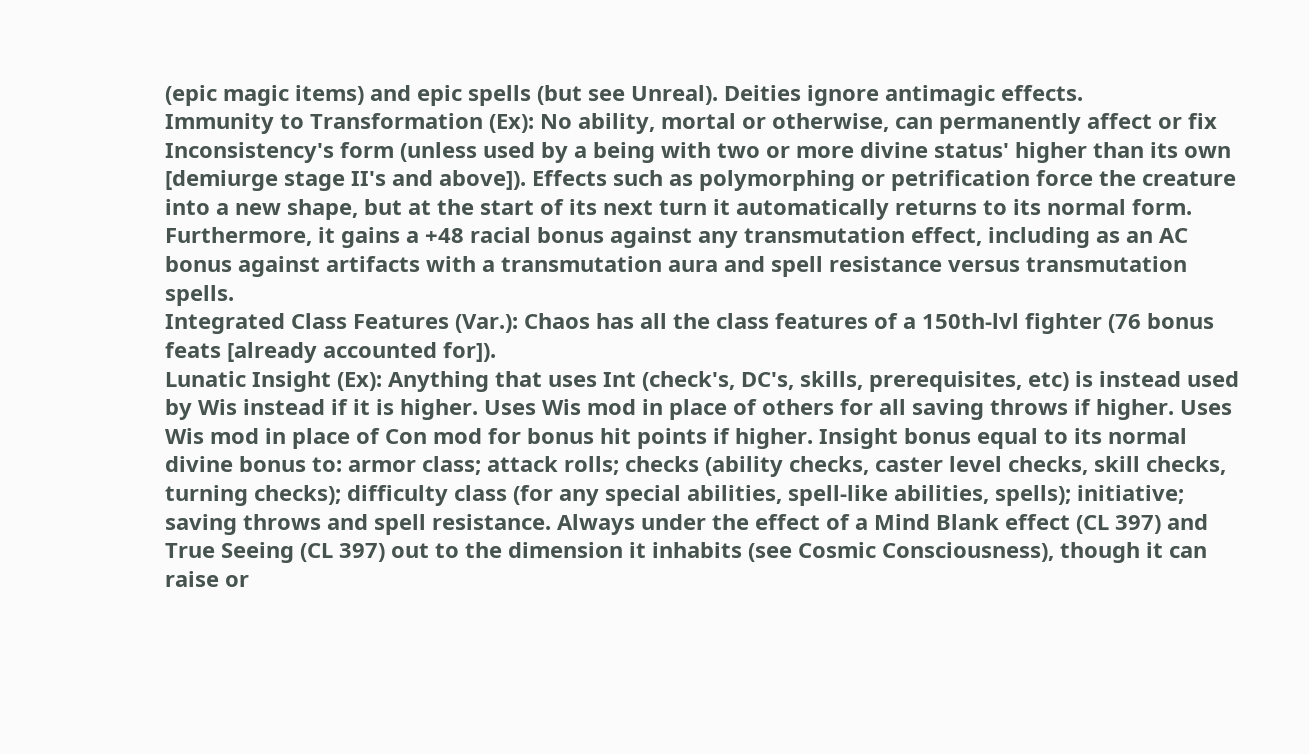(epic magic items) and epic spells (but see Unreal). Deities ignore antimagic effects.
Immunity to Transformation (Ex): No ability, mortal or otherwise, can permanently affect or fix Inconsistency's form (unless used by a being with two or more divine status' higher than its own [demiurge stage II's and above]). Effects such as polymorphing or petrification force the creature into a new shape, but at the start of its next turn it automatically returns to its normal form. Furthermore, it gains a +48 racial bonus against any transmutation effect, including as an AC bonus against artifacts with a transmutation aura and spell resistance versus transmutation spells.
Integrated Class Features (Var.): Chaos has all the class features of a 150th-lvl fighter (76 bonus feats [already accounted for]).
Lunatic Insight (Ex): Anything that uses Int (check's, DC's, skills, prerequisites, etc) is instead used by Wis instead if it is higher. Uses Wis mod in place of others for all saving throws if higher. Uses Wis mod in place of Con mod for bonus hit points if higher. Insight bonus equal to its normal divine bonus to: armor class; attack rolls; checks (ability checks, caster level checks, skill checks, turning checks); difficulty class (for any special abilities, spell-like abilities, spells); initiative; saving throws and spell resistance. Always under the effect of a Mind Blank effect (CL 397) and True Seeing (CL 397) out to the dimension it inhabits (see Cosmic Consciousness), though it can raise or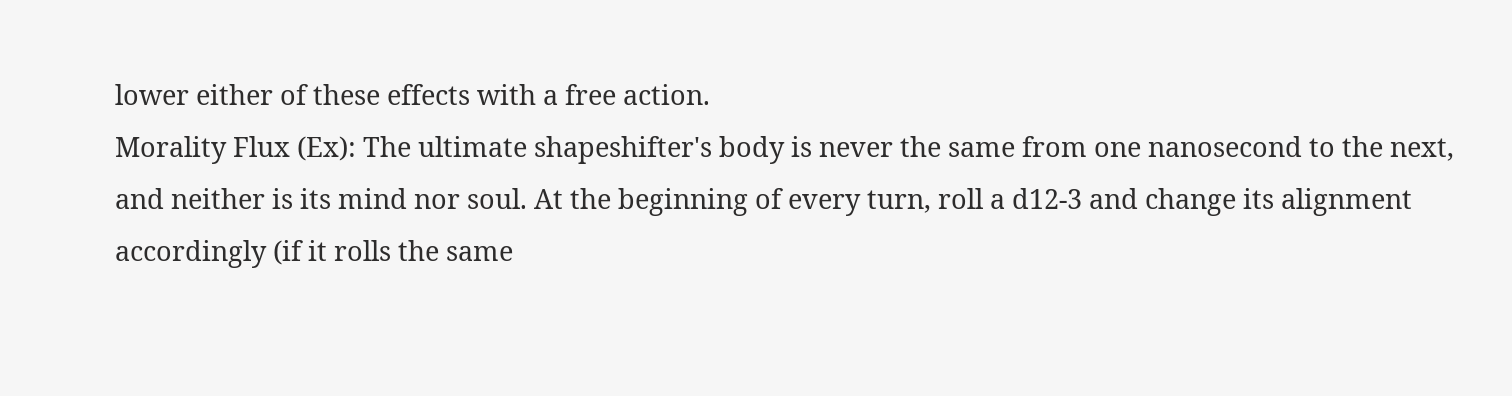lower either of these effects with a free action.
Morality Flux (Ex): The ultimate shapeshifter's body is never the same from one nanosecond to the next, and neither is its mind nor soul. At the beginning of every turn, roll a d12-3 and change its alignment accordingly (if it rolls the same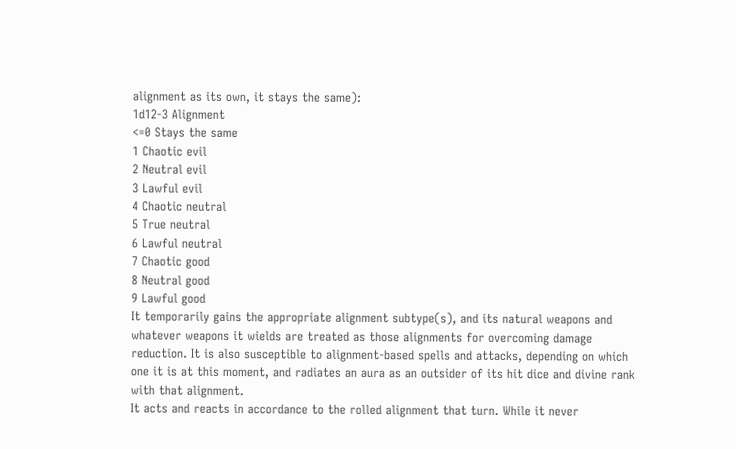alignment as its own, it stays the same):
1d12-3 Alignment
<=0 Stays the same
1 Chaotic evil
2 Neutral evil
3 Lawful evil
4 Chaotic neutral
5 True neutral
6 Lawful neutral
7 Chaotic good
8 Neutral good
9 Lawful good
It temporarily gains the appropriate alignment subtype(s), and its natural weapons and whatever weapons it wields are treated as those alignments for overcoming damage reduction. It is also susceptible to alignment-based spells and attacks, depending on which one it is at this moment, and radiates an aura as an outsider of its hit dice and divine rank with that alignment.
It acts and reacts in accordance to the rolled alignment that turn. While it never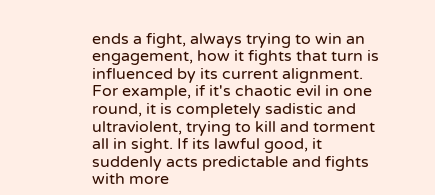ends a fight, always trying to win an engagement, how it fights that turn is influenced by its current alignment. For example, if it's chaotic evil in one round, it is completely sadistic and ultraviolent, trying to kill and torment all in sight. If its lawful good, it suddenly acts predictable and fights with more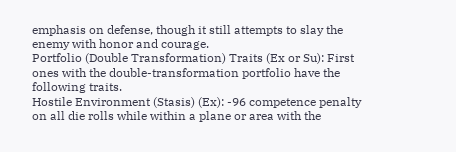emphasis on defense, though it still attempts to slay the enemy with honor and courage.
Portfolio (Double Transformation) Traits (Ex or Su): First ones with the double-transformation portfolio have the following traits.
Hostile Environment (Stasis) (Ex): -96 competence penalty on all die rolls while within a plane or area with the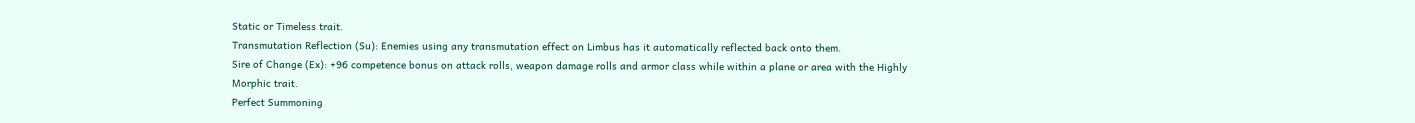Static or Timeless trait.
Transmutation Reflection (Su): Enemies using any transmutation effect on Limbus has it automatically reflected back onto them.
Sire of Change (Ex): +96 competence bonus on attack rolls, weapon damage rolls and armor class while within a plane or area with the Highly Morphic trait.
Perfect Summoning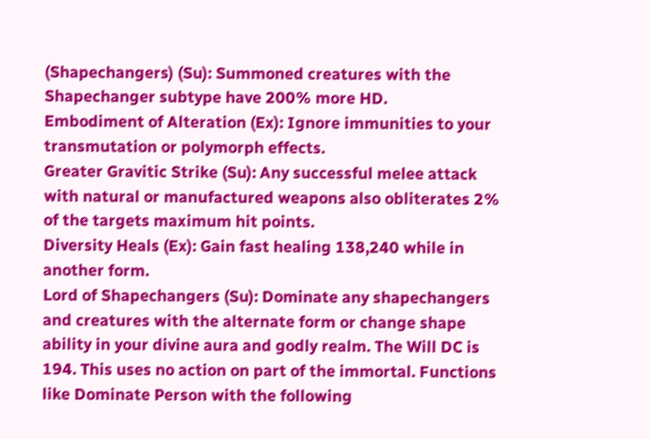(Shapechangers) (Su): Summoned creatures with the Shapechanger subtype have 200% more HD.
Embodiment of Alteration (Ex): Ignore immunities to your transmutation or polymorph effects.
Greater Gravitic Strike (Su): Any successful melee attack with natural or manufactured weapons also obliterates 2% of the targets maximum hit points.
Diversity Heals (Ex): Gain fast healing 138,240 while in another form.
Lord of Shapechangers (Su): Dominate any shapechangers and creatures with the alternate form or change shape ability in your divine aura and godly realm. The Will DC is 194. This uses no action on part of the immortal. Functions like Dominate Person with the following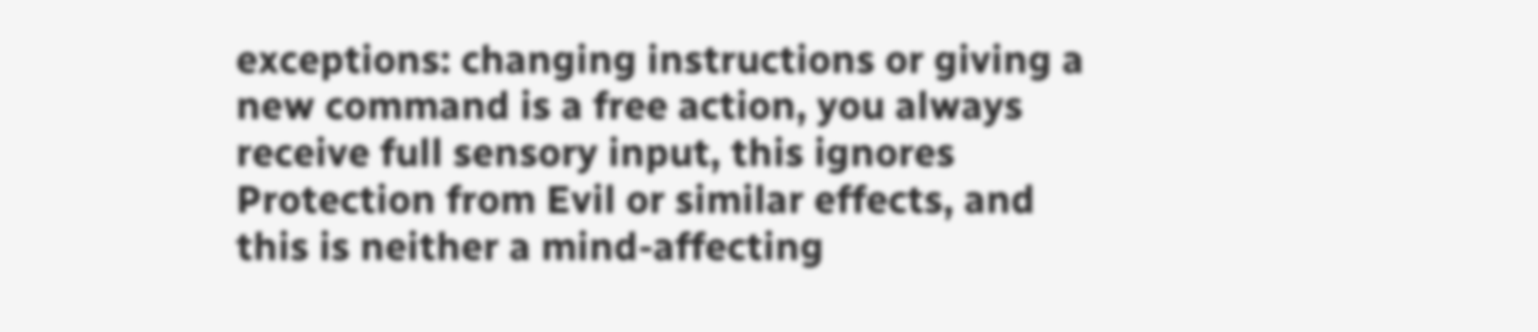exceptions: changing instructions or giving a new command is a free action, you always receive full sensory input, this ignores Protection from Evil or similar effects, and this is neither a mind-affecting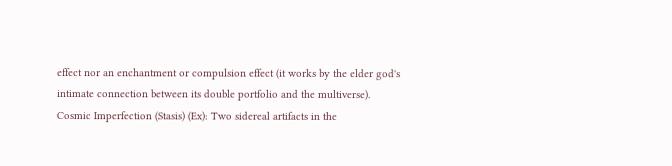effect nor an enchantment or compulsion effect (it works by the elder god's intimate connection between its double portfolio and the multiverse).
Cosmic Imperfection (Stasis) (Ex): Two sidereal artifacts in the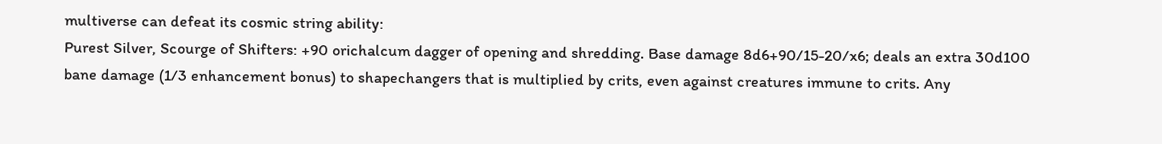multiverse can defeat its cosmic string ability:
Purest Silver, Scourge of Shifters: +90 orichalcum dagger of opening and shredding. Base damage 8d6+90/15-20/x6; deals an extra 30d100 bane damage (1/3 enhancement bonus) to shapechangers that is multiplied by crits, even against creatures immune to crits. Any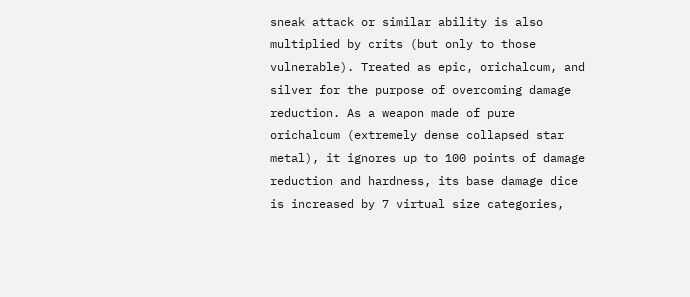sneak attack or similar ability is also multiplied by crits (but only to those vulnerable). Treated as epic, orichalcum, and silver for the purpose of overcoming damage reduction. As a weapon made of pure orichalcum (extremely dense collapsed star metal), it ignores up to 100 points of damage reduction and hardness, its base damage dice is increased by 7 virtual size categories,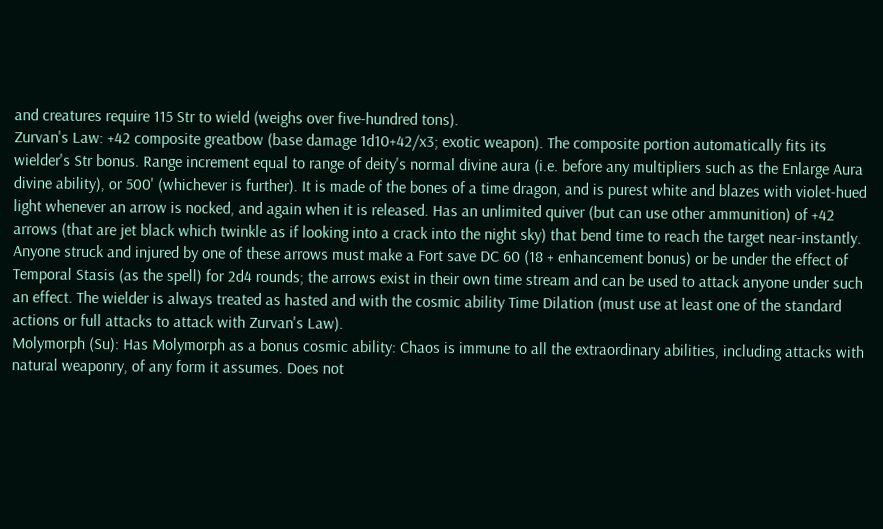and creatures require 115 Str to wield (weighs over five-hundred tons).
Zurvan's Law: +42 composite greatbow (base damage 1d10+42/x3; exotic weapon). The composite portion automatically fits its wielder's Str bonus. Range increment equal to range of deity's normal divine aura (i.e. before any multipliers such as the Enlarge Aura divine ability), or 500' (whichever is further). It is made of the bones of a time dragon, and is purest white and blazes with violet-hued light whenever an arrow is nocked, and again when it is released. Has an unlimited quiver (but can use other ammunition) of +42 arrows (that are jet black which twinkle as if looking into a crack into the night sky) that bend time to reach the target near-instantly. Anyone struck and injured by one of these arrows must make a Fort save DC 60 (18 + enhancement bonus) or be under the effect of Temporal Stasis (as the spell) for 2d4 rounds; the arrows exist in their own time stream and can be used to attack anyone under such an effect. The wielder is always treated as hasted and with the cosmic ability Time Dilation (must use at least one of the standard actions or full attacks to attack with Zurvan's Law).
Molymorph (Su): Has Molymorph as a bonus cosmic ability: Chaos is immune to all the extraordinary abilities, including attacks with natural weaponry, of any form it assumes. Does not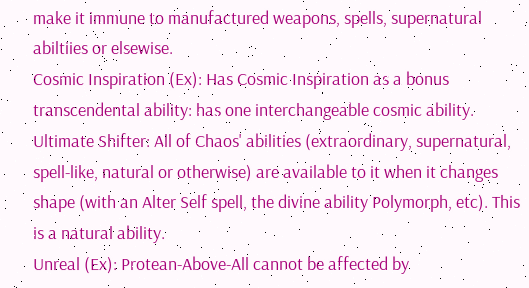make it immune to manufactured weapons, spells, supernatural abiltiies or elsewise.
Cosmic Inspiration (Ex): Has Cosmic Inspiration as a bonus transcendental ability: has one interchangeable cosmic ability.
Ultimate Shifter: All of Chaos' abilities (extraordinary, supernatural, spell-like, natural or otherwise) are available to it when it changes shape (with an Alter Self spell, the divine ability Polymorph, etc). This is a natural ability.
Unreal (Ex): Protean-Above-All cannot be affected by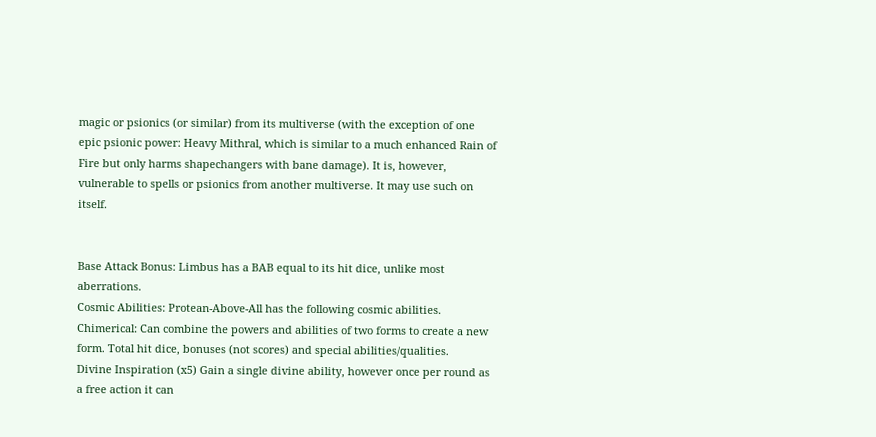magic or psionics (or similar) from its multiverse (with the exception of one epic psionic power: Heavy Mithral, which is similar to a much enhanced Rain of Fire but only harms shapechangers with bane damage). It is, however, vulnerable to spells or psionics from another multiverse. It may use such on itself.


Base Attack Bonus: Limbus has a BAB equal to its hit dice, unlike most aberrations.
Cosmic Abilities: Protean-Above-All has the following cosmic abilities.
Chimerical: Can combine the powers and abilities of two forms to create a new form. Total hit dice, bonuses (not scores) and special abilities/qualities.
Divine Inspiration (x5) Gain a single divine ability, however once per round as a free action it can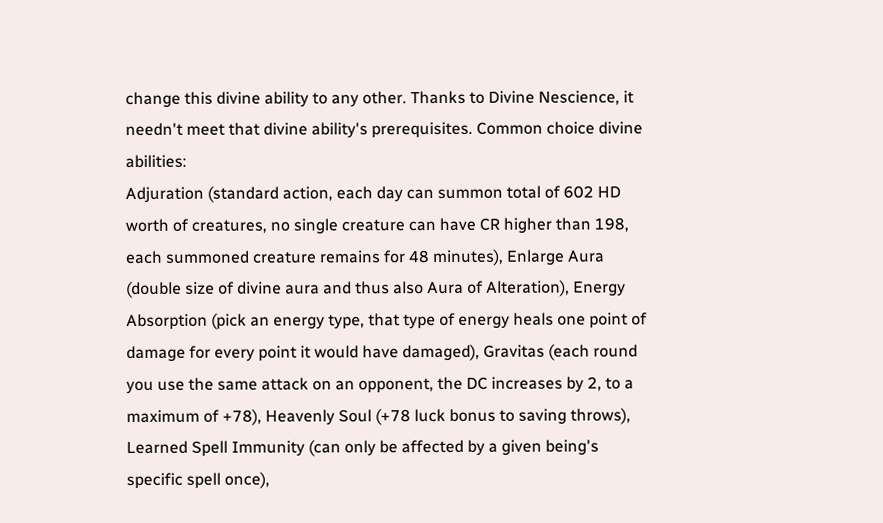change this divine ability to any other. Thanks to Divine Nescience, it needn't meet that divine ability's prerequisites. Common choice divine abilities:
Adjuration (standard action, each day can summon total of 602 HD worth of creatures, no single creature can have CR higher than 198, each summoned creature remains for 48 minutes), Enlarge Aura (double size of divine aura and thus also Aura of Alteration), Energy Absorption (pick an energy type, that type of energy heals one point of damage for every point it would have damaged), Gravitas (each round you use the same attack on an opponent, the DC increases by 2, to a maximum of +78), Heavenly Soul (+78 luck bonus to saving throws), Learned Spell Immunity (can only be affected by a given being's specific spell once),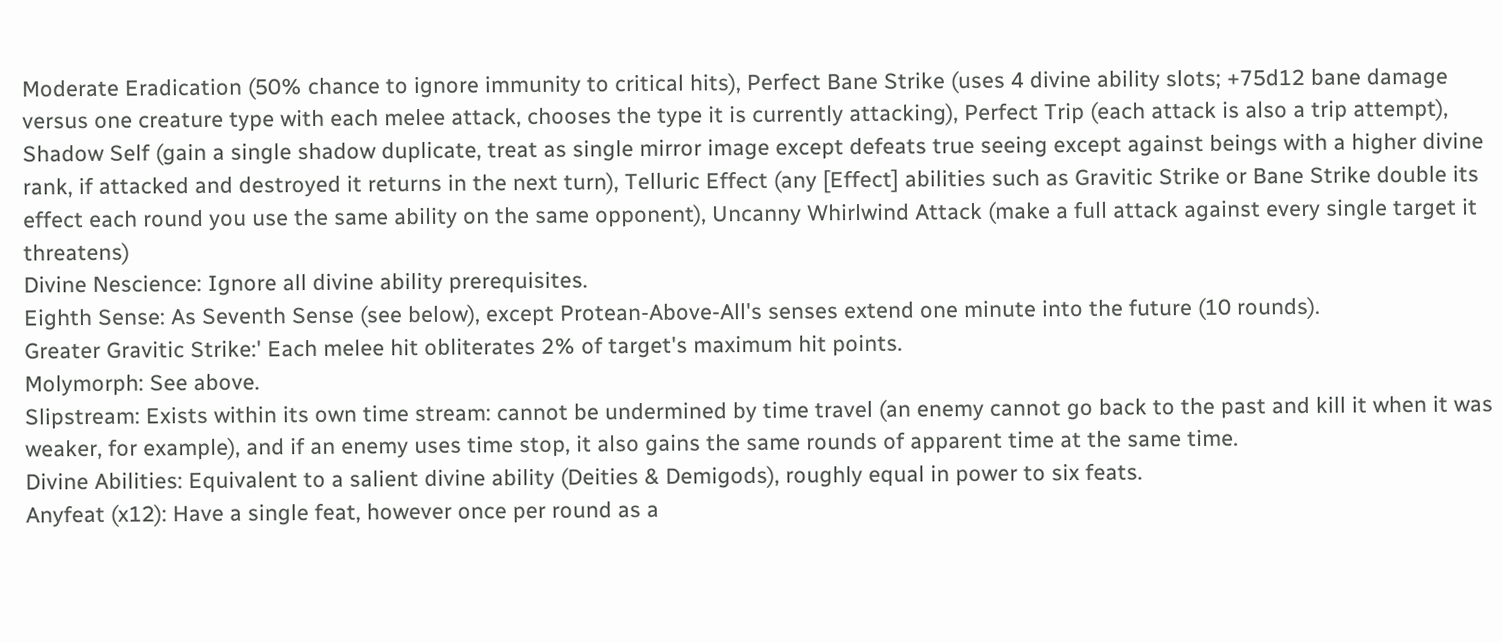Moderate Eradication (50% chance to ignore immunity to critical hits), Perfect Bane Strike (uses 4 divine ability slots; +75d12 bane damage versus one creature type with each melee attack, chooses the type it is currently attacking), Perfect Trip (each attack is also a trip attempt), Shadow Self (gain a single shadow duplicate, treat as single mirror image except defeats true seeing except against beings with a higher divine rank, if attacked and destroyed it returns in the next turn), Telluric Effect (any [Effect] abilities such as Gravitic Strike or Bane Strike double its effect each round you use the same ability on the same opponent), Uncanny Whirlwind Attack (make a full attack against every single target it threatens)
Divine Nescience: Ignore all divine ability prerequisites.
Eighth Sense: As Seventh Sense (see below), except Protean-Above-All's senses extend one minute into the future (10 rounds).
Greater Gravitic Strike:' Each melee hit obliterates 2% of target's maximum hit points.
Molymorph: See above.
Slipstream: Exists within its own time stream: cannot be undermined by time travel (an enemy cannot go back to the past and kill it when it was weaker, for example), and if an enemy uses time stop, it also gains the same rounds of apparent time at the same time.
Divine Abilities: Equivalent to a salient divine ability (Deities & Demigods), roughly equal in power to six feats.
Anyfeat (x12): Have a single feat, however once per round as a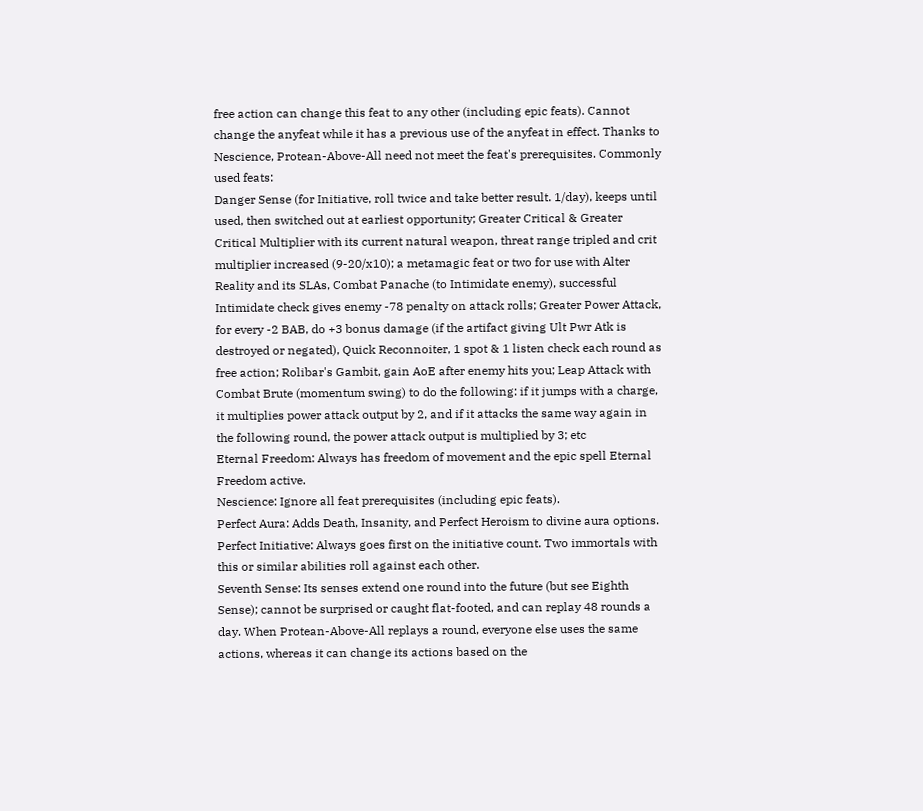free action can change this feat to any other (including epic feats). Cannot change the anyfeat while it has a previous use of the anyfeat in effect. Thanks to Nescience, Protean-Above-All need not meet the feat's prerequisites. Commonly used feats:
Danger Sense (for Initiative, roll twice and take better result. 1/day), keeps until used, then switched out at earliest opportunity; Greater Critical & Greater Critical Multiplier with its current natural weapon, threat range tripled and crit multiplier increased (9-20/x10); a metamagic feat or two for use with Alter Reality and its SLAs, Combat Panache (to Intimidate enemy), successful Intimidate check gives enemy -78 penalty on attack rolls; Greater Power Attack, for every -2 BAB, do +3 bonus damage (if the artifact giving Ult Pwr Atk is destroyed or negated), Quick Reconnoiter, 1 spot & 1 listen check each round as free action; Rolibar's Gambit, gain AoE after enemy hits you; Leap Attack with Combat Brute (momentum swing) to do the following: if it jumps with a charge, it multiplies power attack output by 2, and if it attacks the same way again in the following round, the power attack output is multiplied by 3; etc
Eternal Freedom: Always has freedom of movement and the epic spell Eternal Freedom active.
Nescience: Ignore all feat prerequisites (including epic feats).
Perfect Aura: Adds Death, Insanity, and Perfect Heroism to divine aura options.
Perfect Initiative: Always goes first on the initiative count. Two immortals with this or similar abilities roll against each other.
Seventh Sense: Its senses extend one round into the future (but see Eighth Sense); cannot be surprised or caught flat-footed, and can replay 48 rounds a day. When Protean-Above-All replays a round, everyone else uses the same actions, whereas it can change its actions based on the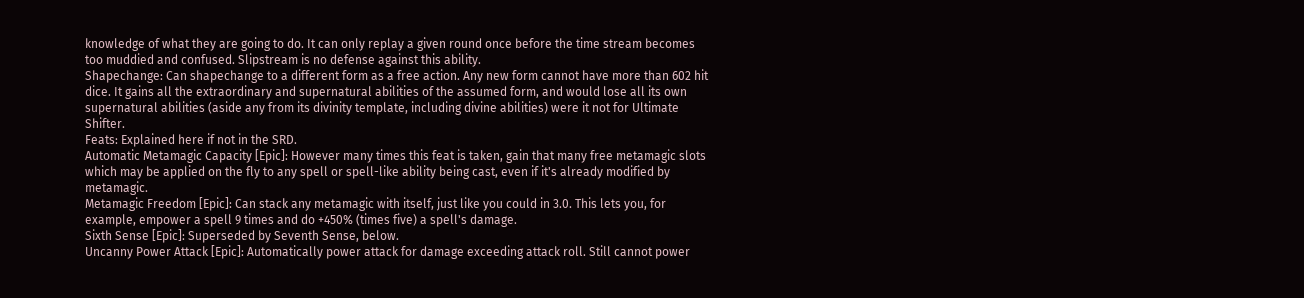knowledge of what they are going to do. It can only replay a given round once before the time stream becomes too muddied and confused. Slipstream is no defense against this ability.
Shapechange: Can shapechange to a different form as a free action. Any new form cannot have more than 602 hit dice. It gains all the extraordinary and supernatural abilities of the assumed form, and would lose all its own supernatural abilities (aside any from its divinity template, including divine abilities) were it not for Ultimate Shifter.
Feats: Explained here if not in the SRD.
Automatic Metamagic Capacity [Epic]: However many times this feat is taken, gain that many free metamagic slots which may be applied on the fly to any spell or spell-like ability being cast, even if it's already modified by metamagic.
Metamagic Freedom [Epic]: Can stack any metamagic with itself, just like you could in 3.0. This lets you, for example, empower a spell 9 times and do +450% (times five) a spell's damage.
Sixth Sense [Epic]: Superseded by Seventh Sense, below.
Uncanny Power Attack [Epic]: Automatically power attack for damage exceeding attack roll. Still cannot power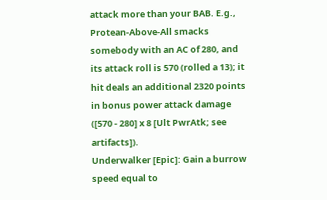attack more than your BAB. E.g., Protean-Above-All smacks somebody with an AC of 280, and its attack roll is 570 (rolled a 13); it hit deals an additional 2320 points in bonus power attack damage ([570 - 280] x 8 [Ult PwrAtk; see artifacts]).
Underwalker [Epic]: Gain a burrow speed equal to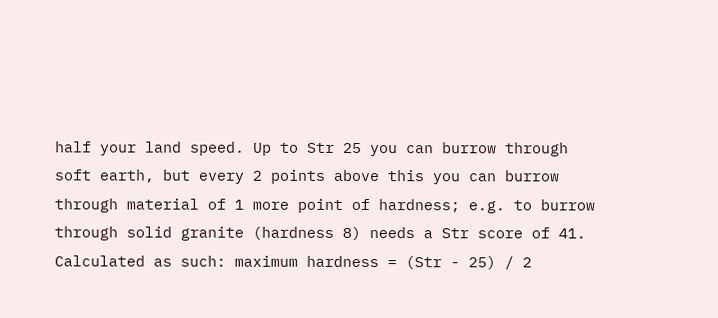half your land speed. Up to Str 25 you can burrow through soft earth, but every 2 points above this you can burrow through material of 1 more point of hardness; e.g. to burrow through solid granite (hardness 8) needs a Str score of 41. Calculated as such: maximum hardness = (Str - 25) / 2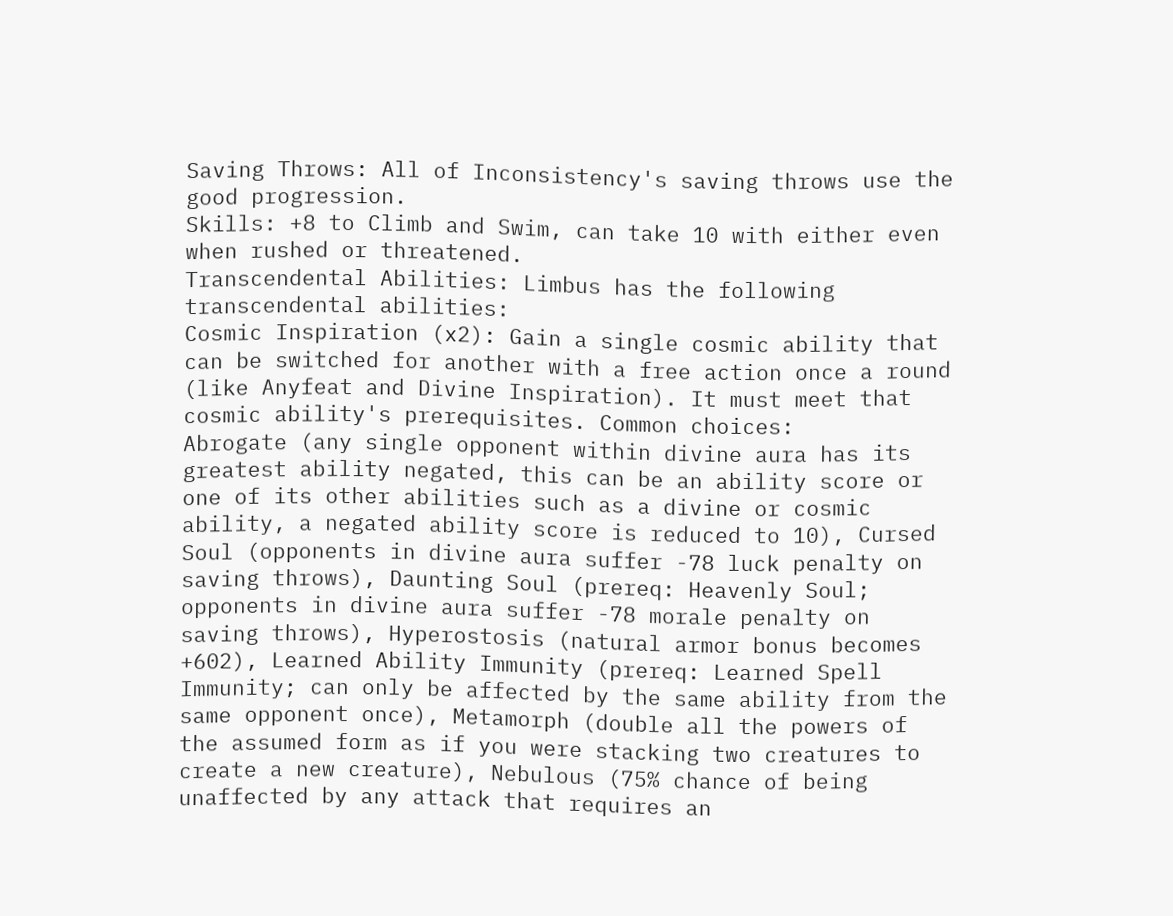Saving Throws: All of Inconsistency's saving throws use the good progression.
Skills: +8 to Climb and Swim, can take 10 with either even when rushed or threatened.
Transcendental Abilities: Limbus has the following transcendental abilities:
Cosmic Inspiration (x2): Gain a single cosmic ability that can be switched for another with a free action once a round (like Anyfeat and Divine Inspiration). It must meet that cosmic ability's prerequisites. Common choices:
Abrogate (any single opponent within divine aura has its greatest ability negated, this can be an ability score or one of its other abilities such as a divine or cosmic ability, a negated ability score is reduced to 10), Cursed Soul (opponents in divine aura suffer -78 luck penalty on saving throws), Daunting Soul (prereq: Heavenly Soul; opponents in divine aura suffer -78 morale penalty on saving throws), Hyperostosis (natural armor bonus becomes +602), Learned Ability Immunity (prereq: Learned Spell Immunity; can only be affected by the same ability from the same opponent once), Metamorph (double all the powers of the assumed form as if you were stacking two creatures to create a new creature), Nebulous (75% chance of being unaffected by any attack that requires an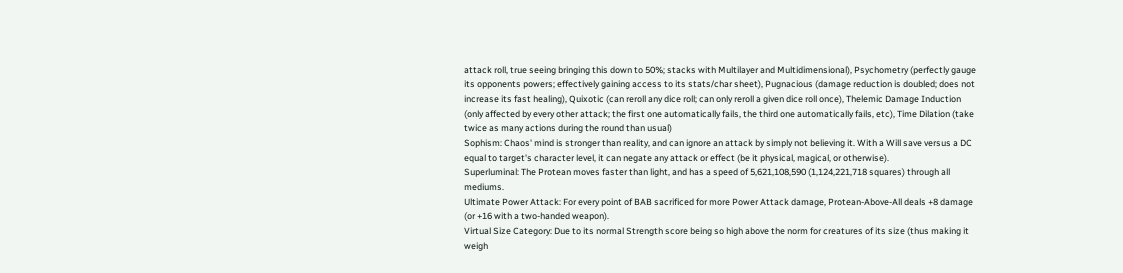attack roll, true seeing bringing this down to 50%; stacks with Multilayer and Multidimensional), Psychometry (perfectly gauge its opponents powers; effectively gaining access to its stats/char sheet), Pugnacious (damage reduction is doubled; does not increase its fast healing), Quixotic (can reroll any dice roll; can only reroll a given dice roll once), Thelemic Damage Induction (only affected by every other attack; the first one automatically fails, the third one automatically fails, etc), Time Dilation (take twice as many actions during the round than usual)
Sophism: Chaos' mind is stronger than reality, and can ignore an attack by simply not believing it. With a Will save versus a DC equal to target's character level, it can negate any attack or effect (be it physical, magical, or otherwise).
Superluminal: The Protean moves faster than light, and has a speed of 5,621,108,590 (1,124,221,718 squares) through all mediums.
Ultimate Power Attack: For every point of BAB sacrificed for more Power Attack damage, Protean-Above-All deals +8 damage (or +16 with a two-handed weapon).
Virtual Size Category: Due to its normal Strength score being so high above the norm for creatures of its size (thus making it weigh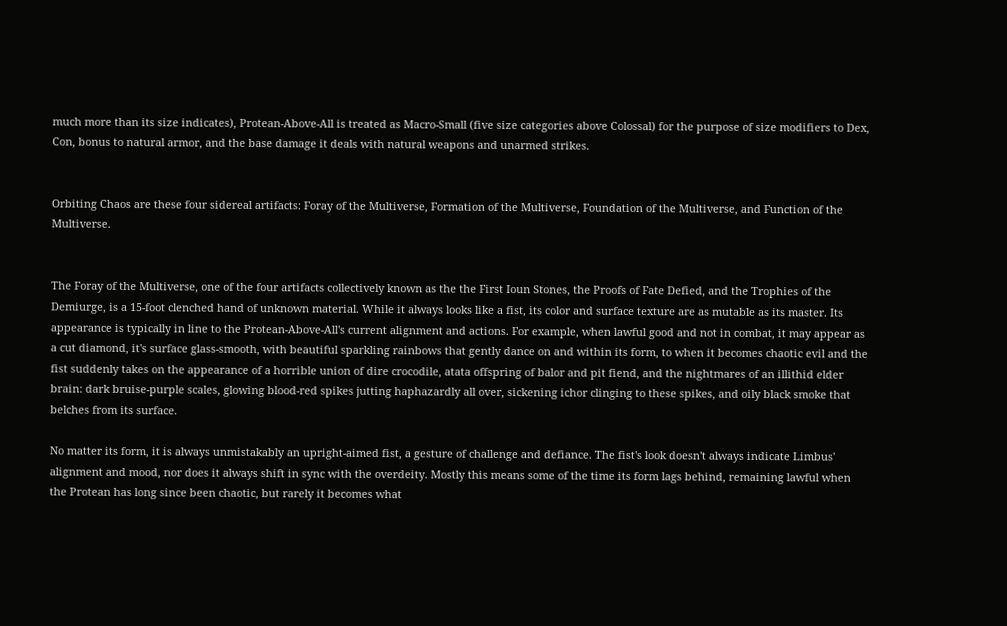much more than its size indicates), Protean-Above-All is treated as Macro-Small (five size categories above Colossal) for the purpose of size modifiers to Dex, Con, bonus to natural armor, and the base damage it deals with natural weapons and unarmed strikes.


Orbiting Chaos are these four sidereal artifacts: Foray of the Multiverse, Formation of the Multiverse, Foundation of the Multiverse, and Function of the Multiverse.


The Foray of the Multiverse, one of the four artifacts collectively known as the the First Ioun Stones, the Proofs of Fate Defied, and the Trophies of the Demiurge, is a 15-foot clenched hand of unknown material. While it always looks like a fist, its color and surface texture are as mutable as its master. Its appearance is typically in line to the Protean-Above-All's current alignment and actions. For example, when lawful good and not in combat, it may appear as a cut diamond, it's surface glass-smooth, with beautiful sparkling rainbows that gently dance on and within its form, to when it becomes chaotic evil and the fist suddenly takes on the appearance of a horrible union of dire crocodile, atata offspring of balor and pit fiend, and the nightmares of an illithid elder brain: dark bruise-purple scales, glowing blood-red spikes jutting haphazardly all over, sickening ichor clinging to these spikes, and oily black smoke that belches from its surface.

No matter its form, it is always unmistakably an upright-aimed fist, a gesture of challenge and defiance. The fist's look doesn't always indicate Limbus' alignment and mood, nor does it always shift in sync with the overdeity. Mostly this means some of the time its form lags behind, remaining lawful when the Protean has long since been chaotic, but rarely it becomes what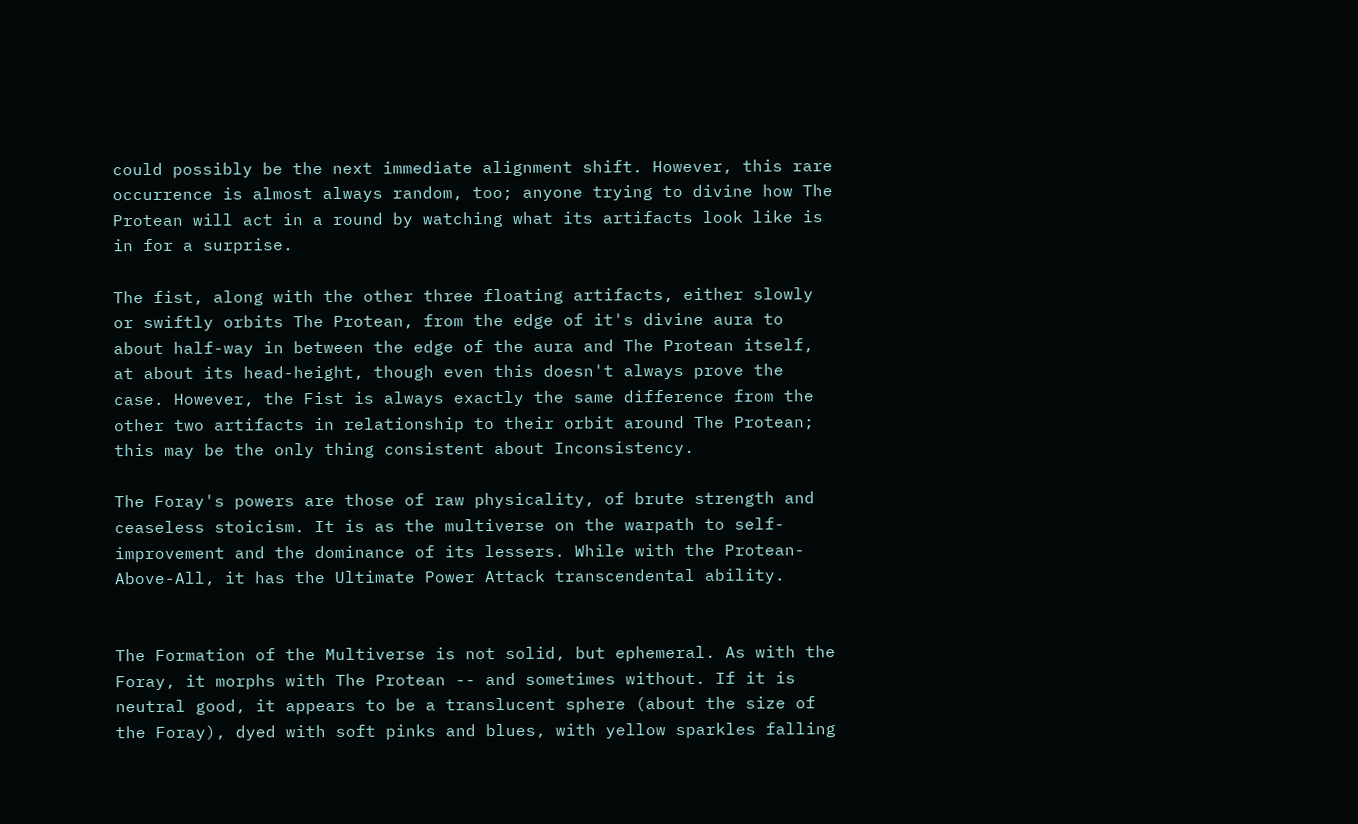could possibly be the next immediate alignment shift. However, this rare occurrence is almost always random, too; anyone trying to divine how The Protean will act in a round by watching what its artifacts look like is in for a surprise.

The fist, along with the other three floating artifacts, either slowly or swiftly orbits The Protean, from the edge of it's divine aura to about half-way in between the edge of the aura and The Protean itself, at about its head-height, though even this doesn't always prove the case. However, the Fist is always exactly the same difference from the other two artifacts in relationship to their orbit around The Protean; this may be the only thing consistent about Inconsistency.

The Foray's powers are those of raw physicality, of brute strength and ceaseless stoicism. It is as the multiverse on the warpath to self-improvement and the dominance of its lessers. While with the Protean-Above-All, it has the Ultimate Power Attack transcendental ability.


The Formation of the Multiverse is not solid, but ephemeral. As with the Foray, it morphs with The Protean -- and sometimes without. If it is neutral good, it appears to be a translucent sphere (about the size of the Foray), dyed with soft pinks and blues, with yellow sparkles falling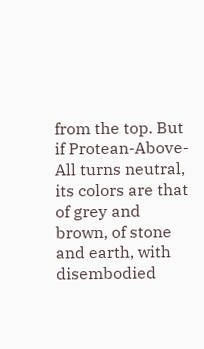from the top. But if Protean-Above-All turns neutral, its colors are that of grey and brown, of stone and earth, with disembodied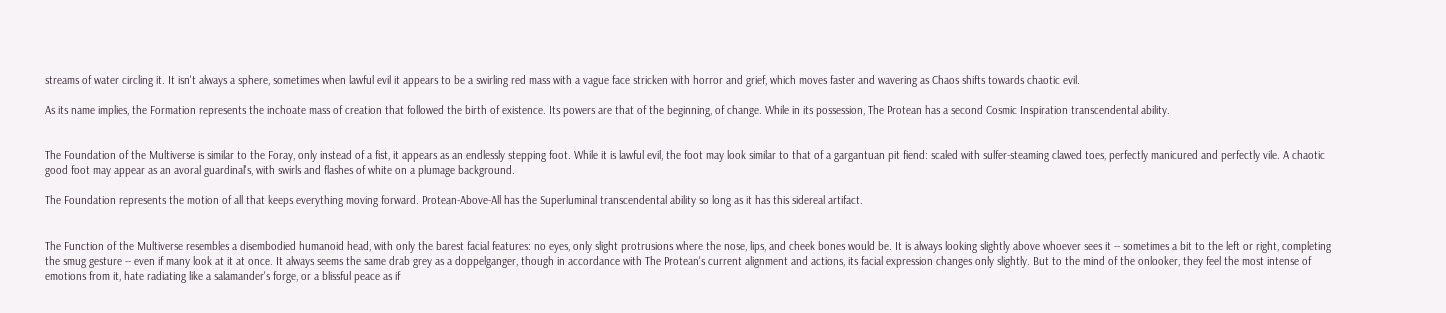streams of water circling it. It isn't always a sphere, sometimes when lawful evil it appears to be a swirling red mass with a vague face stricken with horror and grief, which moves faster and wavering as Chaos shifts towards chaotic evil.

As its name implies, the Formation represents the inchoate mass of creation that followed the birth of existence. Its powers are that of the beginning, of change. While in its possession, The Protean has a second Cosmic Inspiration transcendental ability.


The Foundation of the Multiverse is similar to the Foray, only instead of a fist, it appears as an endlessly stepping foot. While it is lawful evil, the foot may look similar to that of a gargantuan pit fiend: scaled with sulfer-steaming clawed toes, perfectly manicured and perfectly vile. A chaotic good foot may appear as an avoral guardinal's, with swirls and flashes of white on a plumage background.

The Foundation represents the motion of all that keeps everything moving forward. Protean-Above-All has the Superluminal transcendental ability so long as it has this sidereal artifact.


The Function of the Multiverse resembles a disembodied humanoid head, with only the barest facial features: no eyes, only slight protrusions where the nose, lips, and cheek bones would be. It is always looking slightly above whoever sees it -- sometimes a bit to the left or right, completing the smug gesture -- even if many look at it at once. It always seems the same drab grey as a doppelganger, though in accordance with The Protean's current alignment and actions, its facial expression changes only slightly. But to the mind of the onlooker, they feel the most intense of emotions from it, hate radiating like a salamander's forge, or a blissful peace as if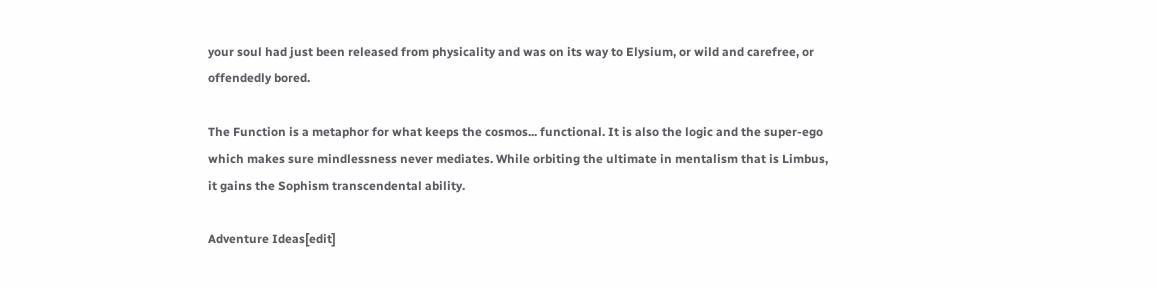your soul had just been released from physicality and was on its way to Elysium, or wild and carefree, or offendedly bored.

The Function is a metaphor for what keeps the cosmos... functional. It is also the logic and the super-ego which makes sure mindlessness never mediates. While orbiting the ultimate in mentalism that is Limbus, it gains the Sophism transcendental ability.

Adventure Ideas[edit]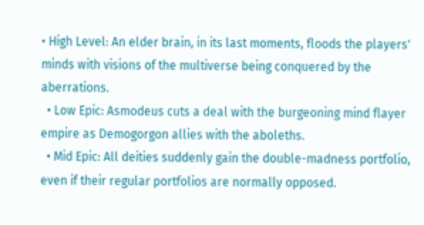• High Level: An elder brain, in its last moments, floods the players' minds with visions of the multiverse being conquered by the aberrations.
  • Low Epic: Asmodeus cuts a deal with the burgeoning mind flayer empire as Demogorgon allies with the aboleths.
  • Mid Epic: All deities suddenly gain the double-madness portfolio, even if their regular portfolios are normally opposed.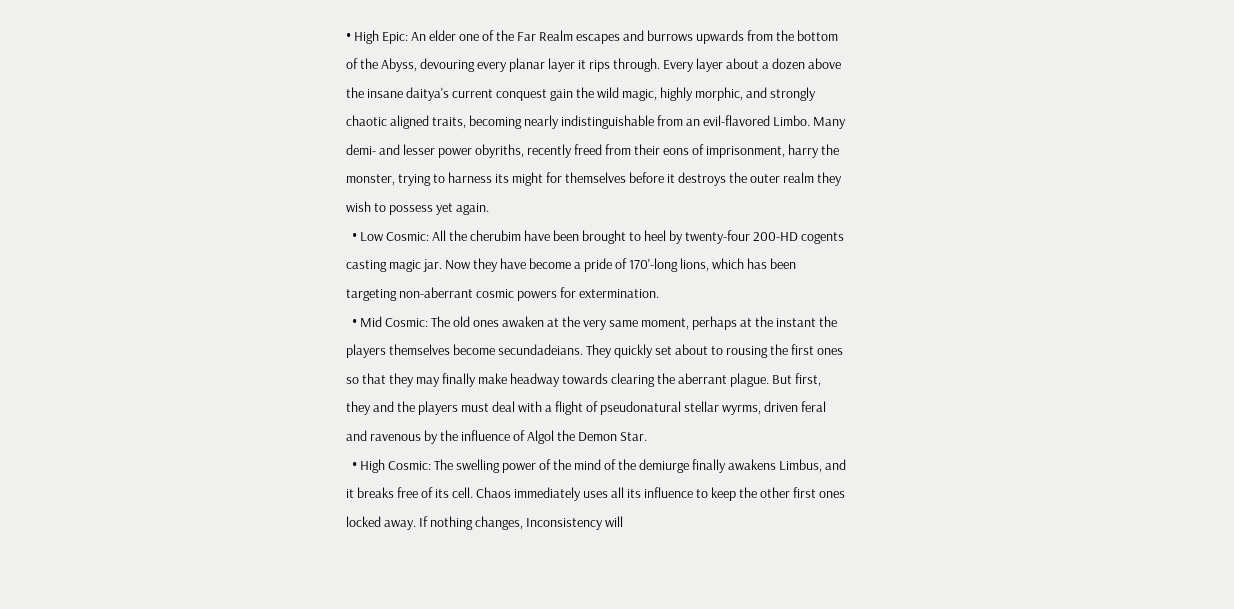• High Epic: An elder one of the Far Realm escapes and burrows upwards from the bottom of the Abyss, devouring every planar layer it rips through. Every layer about a dozen above the insane daitya's current conquest gain the wild magic, highly morphic, and strongly chaotic aligned traits, becoming nearly indistinguishable from an evil-flavored Limbo. Many demi- and lesser power obyriths, recently freed from their eons of imprisonment, harry the monster, trying to harness its might for themselves before it destroys the outer realm they wish to possess yet again.
  • Low Cosmic: All the cherubim have been brought to heel by twenty-four 200-HD cogents casting magic jar. Now they have become a pride of 170'-long lions, which has been targeting non-aberrant cosmic powers for extermination.
  • Mid Cosmic: The old ones awaken at the very same moment, perhaps at the instant the players themselves become secundadeians. They quickly set about to rousing the first ones so that they may finally make headway towards clearing the aberrant plague. But first, they and the players must deal with a flight of pseudonatural stellar wyrms, driven feral and ravenous by the influence of Algol the Demon Star.
  • High Cosmic: The swelling power of the mind of the demiurge finally awakens Limbus, and it breaks free of its cell. Chaos immediately uses all its influence to keep the other first ones locked away. If nothing changes, Inconsistency will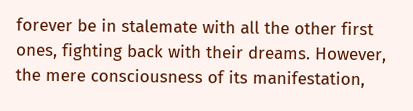forever be in stalemate with all the other first ones, fighting back with their dreams. However, the mere consciousness of its manifestation,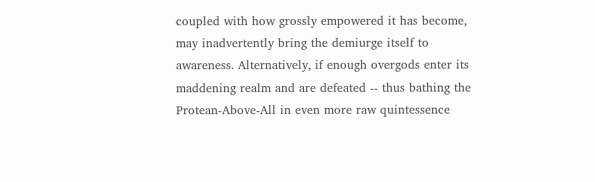coupled with how grossly empowered it has become, may inadvertently bring the demiurge itself to awareness. Alternatively, if enough overgods enter its maddening realm and are defeated -- thus bathing the Protean-Above-All in even more raw quintessence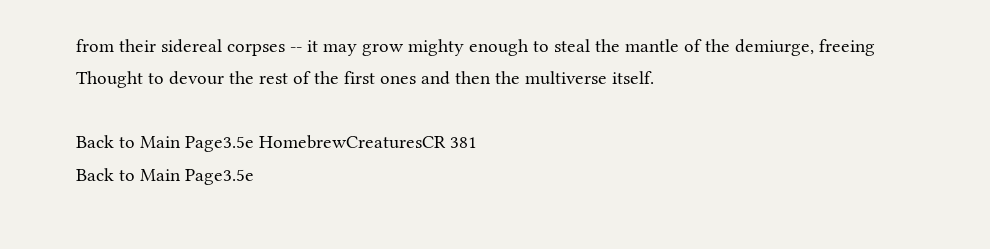from their sidereal corpses -- it may grow mighty enough to steal the mantle of the demiurge, freeing Thought to devour the rest of the first ones and then the multiverse itself.

Back to Main Page3.5e HomebrewCreaturesCR 381
Back to Main Page3.5e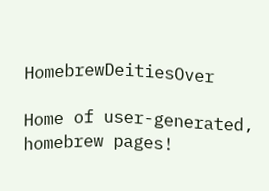HomebrewDeitiesOver

Home of user-generated,
homebrew pages!